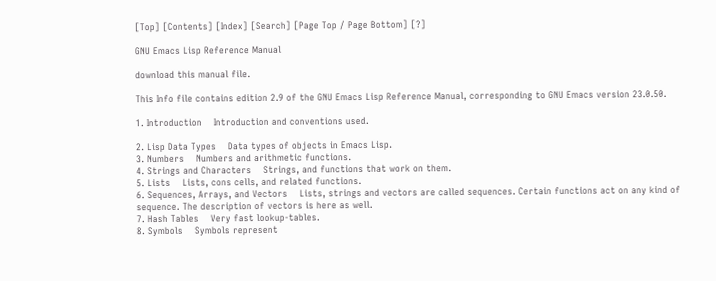[Top] [Contents] [Index] [Search] [Page Top / Page Bottom] [?]

GNU Emacs Lisp Reference Manual

download this manual file.

This Info file contains edition 2.9 of the GNU Emacs Lisp Reference Manual, corresponding to GNU Emacs version 23.0.50.

1. Introduction    Introduction and conventions used.

2. Lisp Data Types    Data types of objects in Emacs Lisp.
3. Numbers    Numbers and arithmetic functions.
4. Strings and Characters    Strings, and functions that work on them.
5. Lists    Lists, cons cells, and related functions.
6. Sequences, Arrays, and Vectors    Lists, strings and vectors are called sequences. Certain functions act on any kind of sequence. The description of vectors is here as well.
7. Hash Tables    Very fast lookup-tables.
8. Symbols    Symbols represent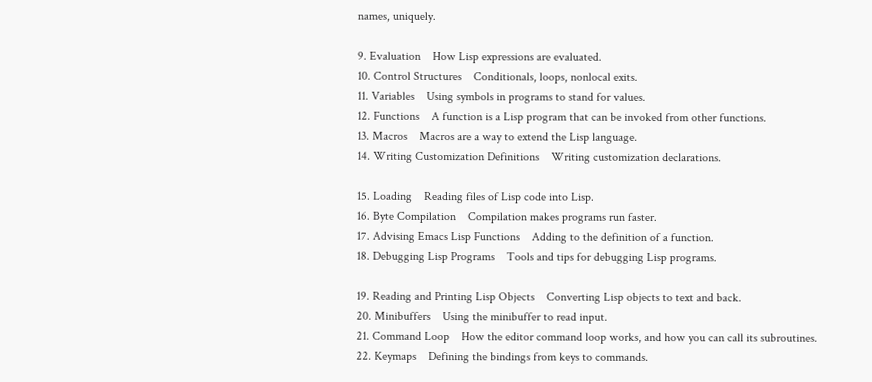names, uniquely.

9. Evaluation    How Lisp expressions are evaluated.
10. Control Structures    Conditionals, loops, nonlocal exits.
11. Variables    Using symbols in programs to stand for values.
12. Functions    A function is a Lisp program that can be invoked from other functions.
13. Macros    Macros are a way to extend the Lisp language.
14. Writing Customization Definitions    Writing customization declarations.

15. Loading    Reading files of Lisp code into Lisp.
16. Byte Compilation    Compilation makes programs run faster.
17. Advising Emacs Lisp Functions    Adding to the definition of a function.
18. Debugging Lisp Programs    Tools and tips for debugging Lisp programs.

19. Reading and Printing Lisp Objects    Converting Lisp objects to text and back.
20. Minibuffers    Using the minibuffer to read input.
21. Command Loop    How the editor command loop works, and how you can call its subroutines.
22. Keymaps    Defining the bindings from keys to commands.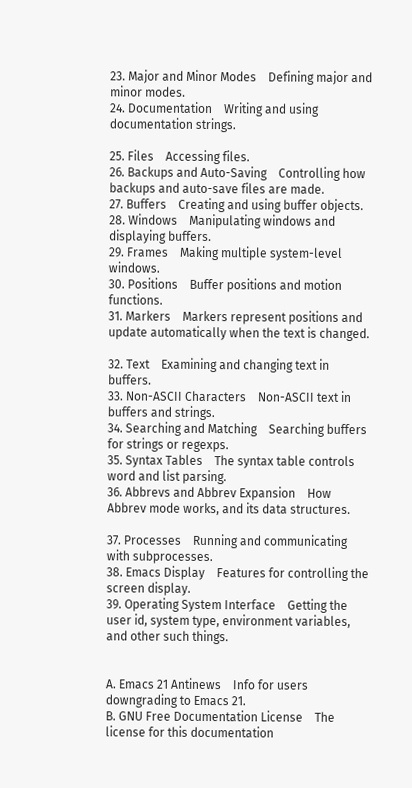23. Major and Minor Modes    Defining major and minor modes.
24. Documentation    Writing and using documentation strings.

25. Files    Accessing files.
26. Backups and Auto-Saving    Controlling how backups and auto-save files are made.
27. Buffers    Creating and using buffer objects.
28. Windows    Manipulating windows and displaying buffers.
29. Frames    Making multiple system-level windows.
30. Positions    Buffer positions and motion functions.
31. Markers    Markers represent positions and update automatically when the text is changed.

32. Text    Examining and changing text in buffers.
33. Non-ASCII Characters    Non-ASCII text in buffers and strings.
34. Searching and Matching    Searching buffers for strings or regexps.
35. Syntax Tables    The syntax table controls word and list parsing.
36. Abbrevs and Abbrev Expansion    How Abbrev mode works, and its data structures.

37. Processes    Running and communicating with subprocesses.
38. Emacs Display    Features for controlling the screen display.
39. Operating System Interface    Getting the user id, system type, environment variables, and other such things.


A. Emacs 21 Antinews    Info for users downgrading to Emacs 21.
B. GNU Free Documentation License    The license for this documentation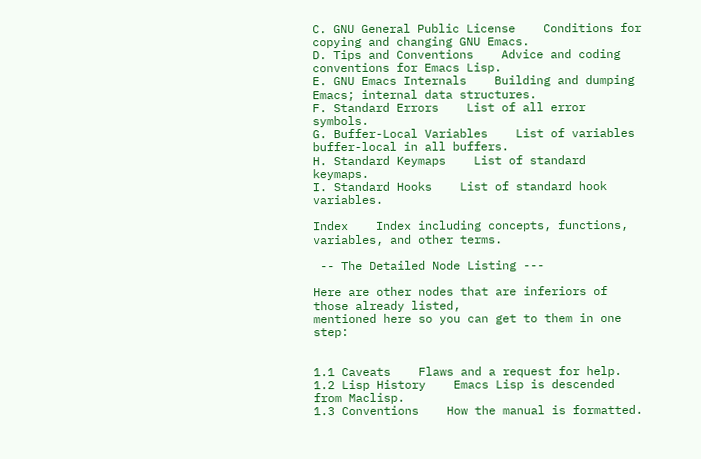C. GNU General Public License    Conditions for copying and changing GNU Emacs.
D. Tips and Conventions    Advice and coding conventions for Emacs Lisp.
E. GNU Emacs Internals    Building and dumping Emacs; internal data structures.
F. Standard Errors    List of all error symbols.
G. Buffer-Local Variables    List of variables buffer-local in all buffers.
H. Standard Keymaps    List of standard keymaps.
I. Standard Hooks    List of standard hook variables.

Index    Index including concepts, functions, variables, and other terms.

 -- The Detailed Node Listing ---

Here are other nodes that are inferiors of those already listed,
mentioned here so you can get to them in one step:


1.1 Caveats    Flaws and a request for help.
1.2 Lisp History    Emacs Lisp is descended from Maclisp.
1.3 Conventions    How the manual is formatted.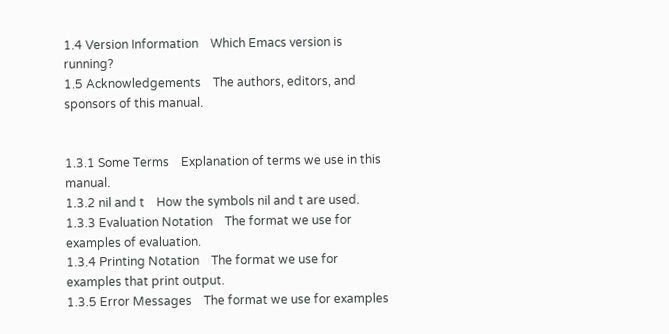1.4 Version Information    Which Emacs version is running?
1.5 Acknowledgements    The authors, editors, and sponsors of this manual.


1.3.1 Some Terms    Explanation of terms we use in this manual.
1.3.2 nil and t    How the symbols nil and t are used.
1.3.3 Evaluation Notation    The format we use for examples of evaluation.
1.3.4 Printing Notation    The format we use for examples that print output.
1.3.5 Error Messages    The format we use for examples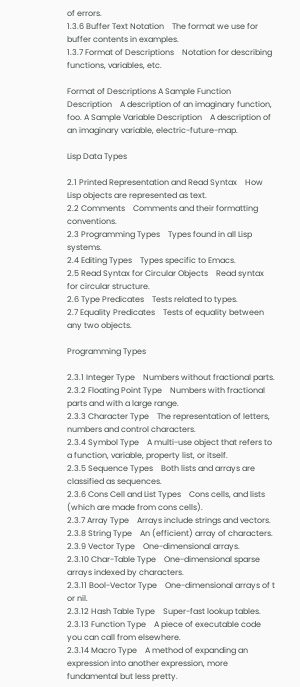of errors.
1.3.6 Buffer Text Notation    The format we use for buffer contents in examples.
1.3.7 Format of Descriptions    Notation for describing functions, variables, etc.

Format of Descriptions A Sample Function Description    A description of an imaginary function, foo. A Sample Variable Description    A description of an imaginary variable, electric-future-map.

Lisp Data Types

2.1 Printed Representation and Read Syntax    How Lisp objects are represented as text.
2.2 Comments    Comments and their formatting conventions.
2.3 Programming Types    Types found in all Lisp systems.
2.4 Editing Types    Types specific to Emacs.
2.5 Read Syntax for Circular Objects    Read syntax for circular structure.
2.6 Type Predicates    Tests related to types.
2.7 Equality Predicates    Tests of equality between any two objects.

Programming Types

2.3.1 Integer Type    Numbers without fractional parts.
2.3.2 Floating Point Type    Numbers with fractional parts and with a large range.
2.3.3 Character Type    The representation of letters, numbers and control characters.
2.3.4 Symbol Type    A multi-use object that refers to a function, variable, property list, or itself.
2.3.5 Sequence Types    Both lists and arrays are classified as sequences.
2.3.6 Cons Cell and List Types    Cons cells, and lists (which are made from cons cells).
2.3.7 Array Type    Arrays include strings and vectors.
2.3.8 String Type    An (efficient) array of characters.
2.3.9 Vector Type    One-dimensional arrays.
2.3.10 Char-Table Type    One-dimensional sparse arrays indexed by characters.
2.3.11 Bool-Vector Type    One-dimensional arrays of t or nil.
2.3.12 Hash Table Type    Super-fast lookup tables.
2.3.13 Function Type    A piece of executable code you can call from elsewhere.
2.3.14 Macro Type    A method of expanding an expression into another expression, more fundamental but less pretty.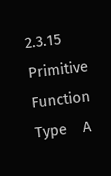2.3.15 Primitive Function Type    A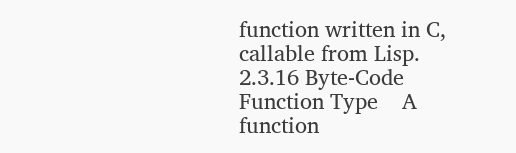function written in C, callable from Lisp.
2.3.16 Byte-Code Function Type    A function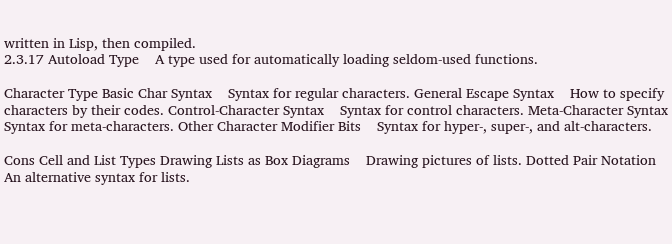written in Lisp, then compiled.
2.3.17 Autoload Type    A type used for automatically loading seldom-used functions.

Character Type Basic Char Syntax    Syntax for regular characters. General Escape Syntax    How to specify characters by their codes. Control-Character Syntax    Syntax for control characters. Meta-Character Syntax    Syntax for meta-characters. Other Character Modifier Bits    Syntax for hyper-, super-, and alt-characters.

Cons Cell and List Types Drawing Lists as Box Diagrams    Drawing pictures of lists. Dotted Pair Notation    An alternative syntax for lists.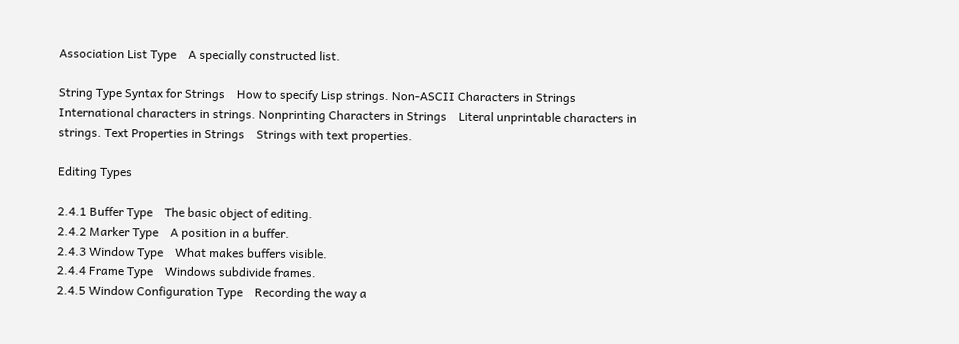Association List Type    A specially constructed list.

String Type Syntax for Strings    How to specify Lisp strings. Non-ASCII Characters in Strings    International characters in strings. Nonprinting Characters in Strings    Literal unprintable characters in strings. Text Properties in Strings    Strings with text properties.

Editing Types

2.4.1 Buffer Type    The basic object of editing.
2.4.2 Marker Type    A position in a buffer.
2.4.3 Window Type    What makes buffers visible.
2.4.4 Frame Type    Windows subdivide frames.
2.4.5 Window Configuration Type    Recording the way a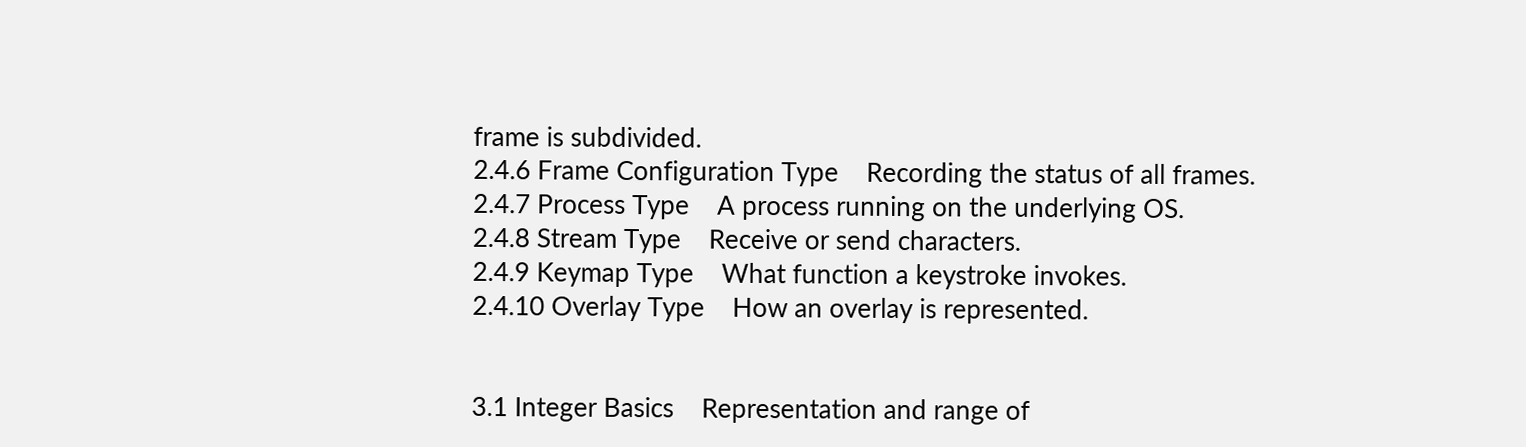frame is subdivided.
2.4.6 Frame Configuration Type    Recording the status of all frames.
2.4.7 Process Type    A process running on the underlying OS.
2.4.8 Stream Type    Receive or send characters.
2.4.9 Keymap Type    What function a keystroke invokes.
2.4.10 Overlay Type    How an overlay is represented.


3.1 Integer Basics    Representation and range of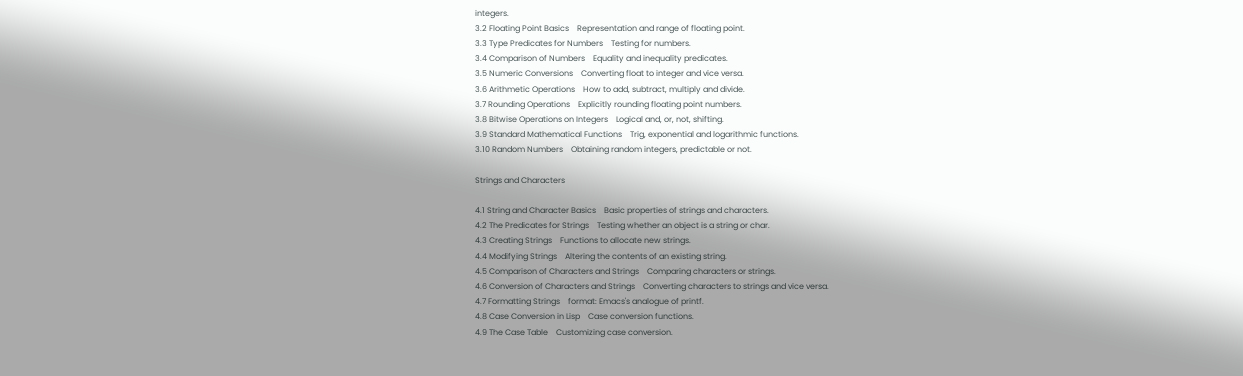integers.
3.2 Floating Point Basics    Representation and range of floating point.
3.3 Type Predicates for Numbers    Testing for numbers.
3.4 Comparison of Numbers    Equality and inequality predicates.
3.5 Numeric Conversions    Converting float to integer and vice versa.
3.6 Arithmetic Operations    How to add, subtract, multiply and divide.
3.7 Rounding Operations    Explicitly rounding floating point numbers.
3.8 Bitwise Operations on Integers    Logical and, or, not, shifting.
3.9 Standard Mathematical Functions    Trig, exponential and logarithmic functions.
3.10 Random Numbers    Obtaining random integers, predictable or not.

Strings and Characters

4.1 String and Character Basics    Basic properties of strings and characters.
4.2 The Predicates for Strings    Testing whether an object is a string or char.
4.3 Creating Strings    Functions to allocate new strings.
4.4 Modifying Strings    Altering the contents of an existing string.
4.5 Comparison of Characters and Strings    Comparing characters or strings.
4.6 Conversion of Characters and Strings    Converting characters to strings and vice versa.
4.7 Formatting Strings    format: Emacs's analogue of printf.
4.8 Case Conversion in Lisp    Case conversion functions.
4.9 The Case Table    Customizing case conversion.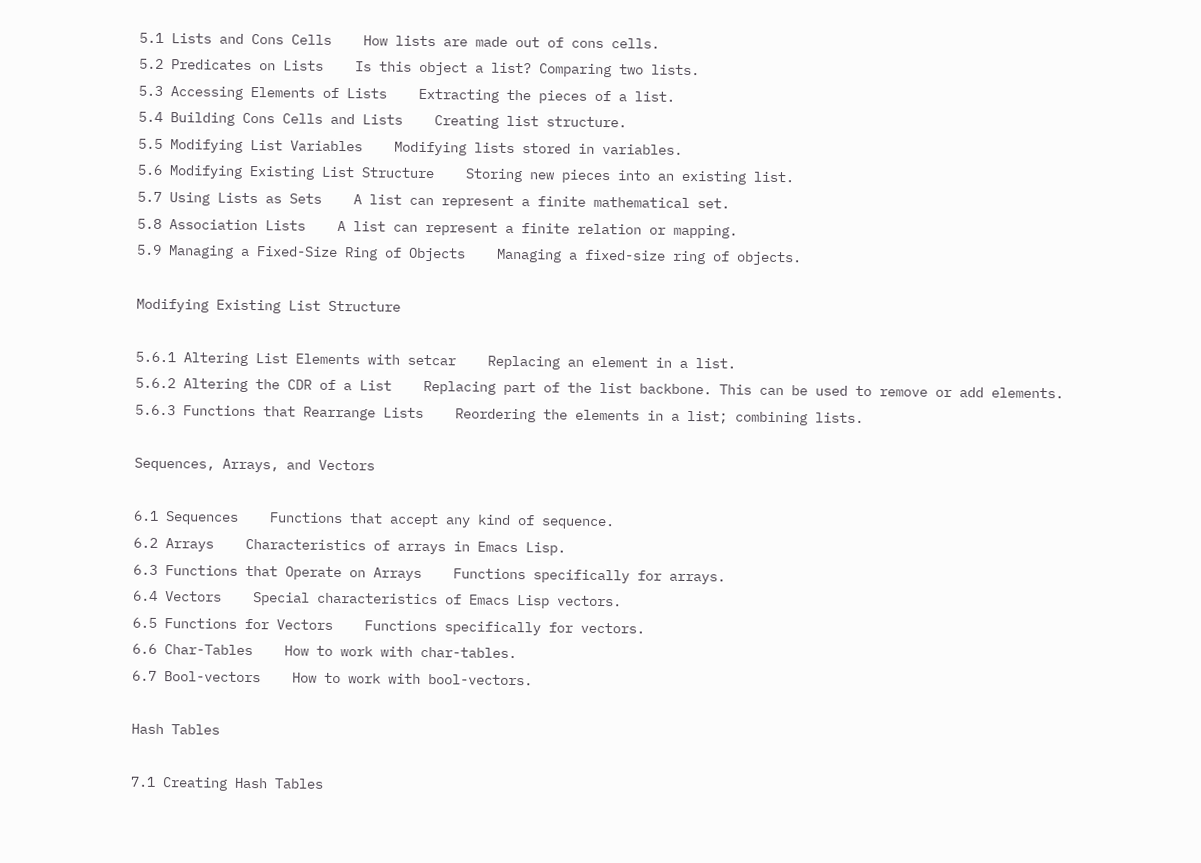5.1 Lists and Cons Cells    How lists are made out of cons cells.
5.2 Predicates on Lists    Is this object a list? Comparing two lists.
5.3 Accessing Elements of Lists    Extracting the pieces of a list.
5.4 Building Cons Cells and Lists    Creating list structure.
5.5 Modifying List Variables    Modifying lists stored in variables.
5.6 Modifying Existing List Structure    Storing new pieces into an existing list.
5.7 Using Lists as Sets    A list can represent a finite mathematical set.
5.8 Association Lists    A list can represent a finite relation or mapping.
5.9 Managing a Fixed-Size Ring of Objects    Managing a fixed-size ring of objects.

Modifying Existing List Structure

5.6.1 Altering List Elements with setcar    Replacing an element in a list.
5.6.2 Altering the CDR of a List    Replacing part of the list backbone. This can be used to remove or add elements.
5.6.3 Functions that Rearrange Lists    Reordering the elements in a list; combining lists.

Sequences, Arrays, and Vectors

6.1 Sequences    Functions that accept any kind of sequence.
6.2 Arrays    Characteristics of arrays in Emacs Lisp.
6.3 Functions that Operate on Arrays    Functions specifically for arrays.
6.4 Vectors    Special characteristics of Emacs Lisp vectors.
6.5 Functions for Vectors    Functions specifically for vectors.
6.6 Char-Tables    How to work with char-tables.
6.7 Bool-vectors    How to work with bool-vectors.

Hash Tables

7.1 Creating Hash Tables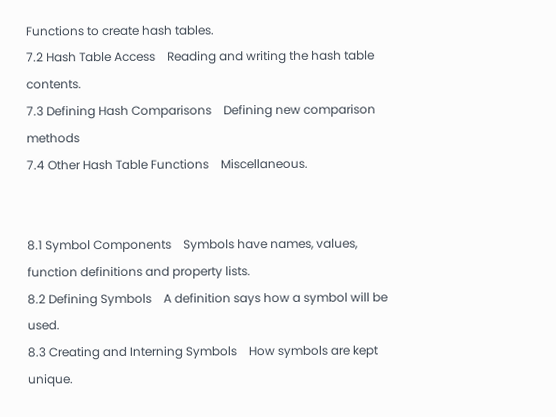Functions to create hash tables.
7.2 Hash Table Access    Reading and writing the hash table contents.
7.3 Defining Hash Comparisons    Defining new comparison methods
7.4 Other Hash Table Functions    Miscellaneous.


8.1 Symbol Components    Symbols have names, values, function definitions and property lists.
8.2 Defining Symbols    A definition says how a symbol will be used.
8.3 Creating and Interning Symbols    How symbols are kept unique.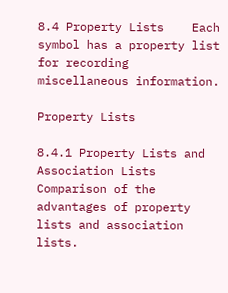8.4 Property Lists    Each symbol has a property list for recording miscellaneous information.

Property Lists

8.4.1 Property Lists and Association Lists    Comparison of the advantages of property lists and association lists.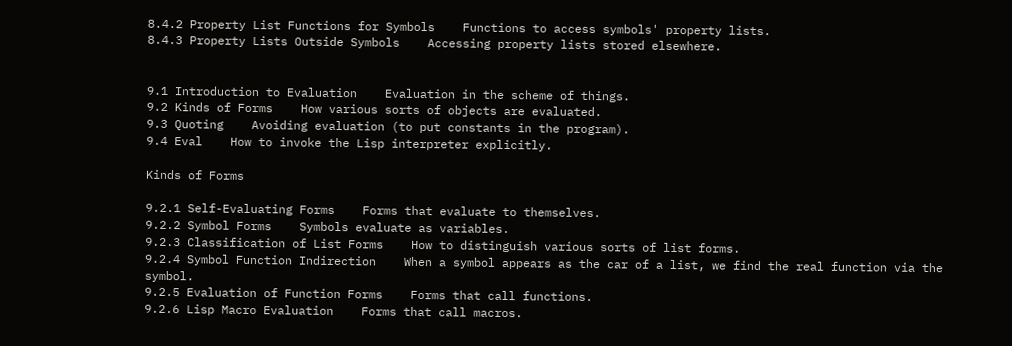8.4.2 Property List Functions for Symbols    Functions to access symbols' property lists.
8.4.3 Property Lists Outside Symbols    Accessing property lists stored elsewhere.


9.1 Introduction to Evaluation    Evaluation in the scheme of things.
9.2 Kinds of Forms    How various sorts of objects are evaluated.
9.3 Quoting    Avoiding evaluation (to put constants in the program).
9.4 Eval    How to invoke the Lisp interpreter explicitly.

Kinds of Forms

9.2.1 Self-Evaluating Forms    Forms that evaluate to themselves.
9.2.2 Symbol Forms    Symbols evaluate as variables.
9.2.3 Classification of List Forms    How to distinguish various sorts of list forms.
9.2.4 Symbol Function Indirection    When a symbol appears as the car of a list, we find the real function via the symbol.
9.2.5 Evaluation of Function Forms    Forms that call functions.
9.2.6 Lisp Macro Evaluation    Forms that call macros.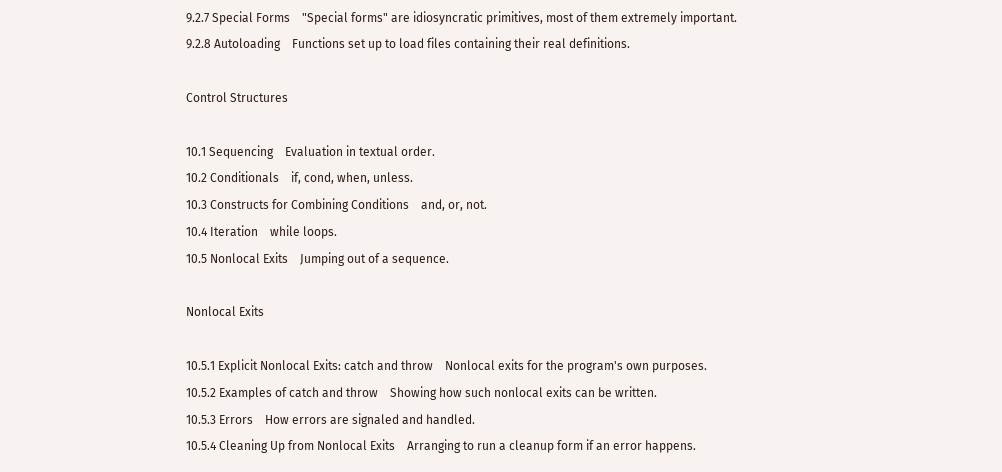9.2.7 Special Forms    "Special forms" are idiosyncratic primitives, most of them extremely important.
9.2.8 Autoloading    Functions set up to load files containing their real definitions.

Control Structures

10.1 Sequencing    Evaluation in textual order.
10.2 Conditionals    if, cond, when, unless.
10.3 Constructs for Combining Conditions    and, or, not.
10.4 Iteration    while loops.
10.5 Nonlocal Exits    Jumping out of a sequence.

Nonlocal Exits

10.5.1 Explicit Nonlocal Exits: catch and throw    Nonlocal exits for the program's own purposes.
10.5.2 Examples of catch and throw    Showing how such nonlocal exits can be written.
10.5.3 Errors    How errors are signaled and handled.
10.5.4 Cleaning Up from Nonlocal Exits    Arranging to run a cleanup form if an error happens.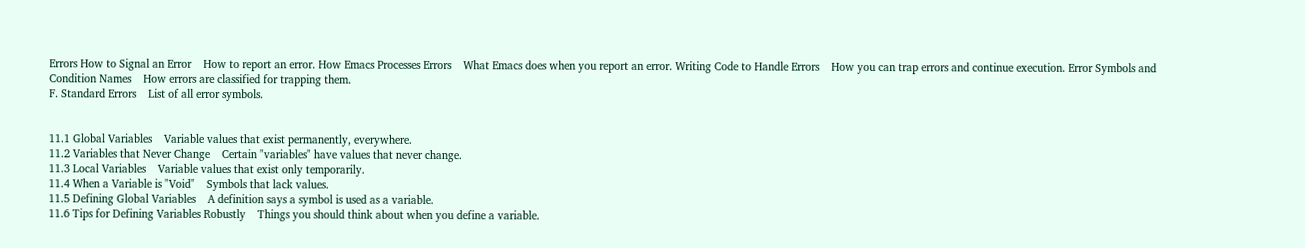Errors How to Signal an Error    How to report an error. How Emacs Processes Errors    What Emacs does when you report an error. Writing Code to Handle Errors    How you can trap errors and continue execution. Error Symbols and Condition Names    How errors are classified for trapping them.
F. Standard Errors    List of all error symbols.


11.1 Global Variables    Variable values that exist permanently, everywhere.
11.2 Variables that Never Change    Certain "variables" have values that never change.
11.3 Local Variables    Variable values that exist only temporarily.
11.4 When a Variable is "Void"    Symbols that lack values.
11.5 Defining Global Variables    A definition says a symbol is used as a variable.
11.6 Tips for Defining Variables Robustly    Things you should think about when you define a variable.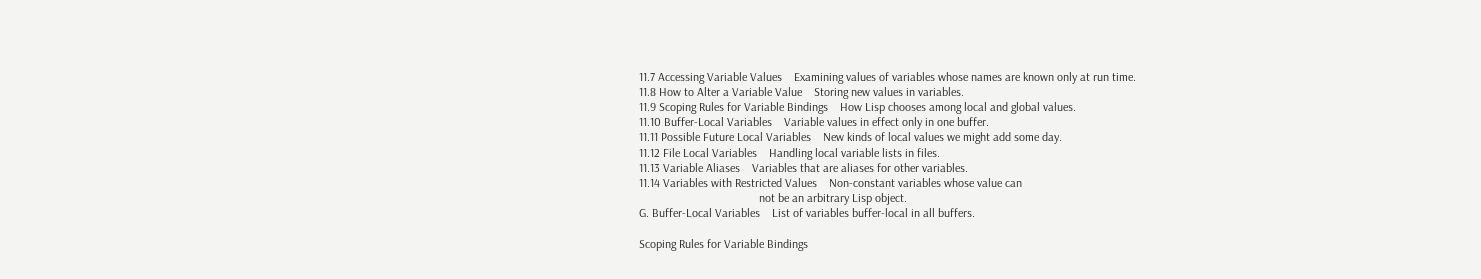11.7 Accessing Variable Values    Examining values of variables whose names are known only at run time.
11.8 How to Alter a Variable Value    Storing new values in variables.
11.9 Scoping Rules for Variable Bindings    How Lisp chooses among local and global values.
11.10 Buffer-Local Variables    Variable values in effect only in one buffer.
11.11 Possible Future Local Variables    New kinds of local values we might add some day.
11.12 File Local Variables    Handling local variable lists in files.
11.13 Variable Aliases    Variables that are aliases for other variables.
11.14 Variables with Restricted Values    Non-constant variables whose value can
                                        not be an arbitrary Lisp object.
G. Buffer-Local Variables    List of variables buffer-local in all buffers.

Scoping Rules for Variable Bindings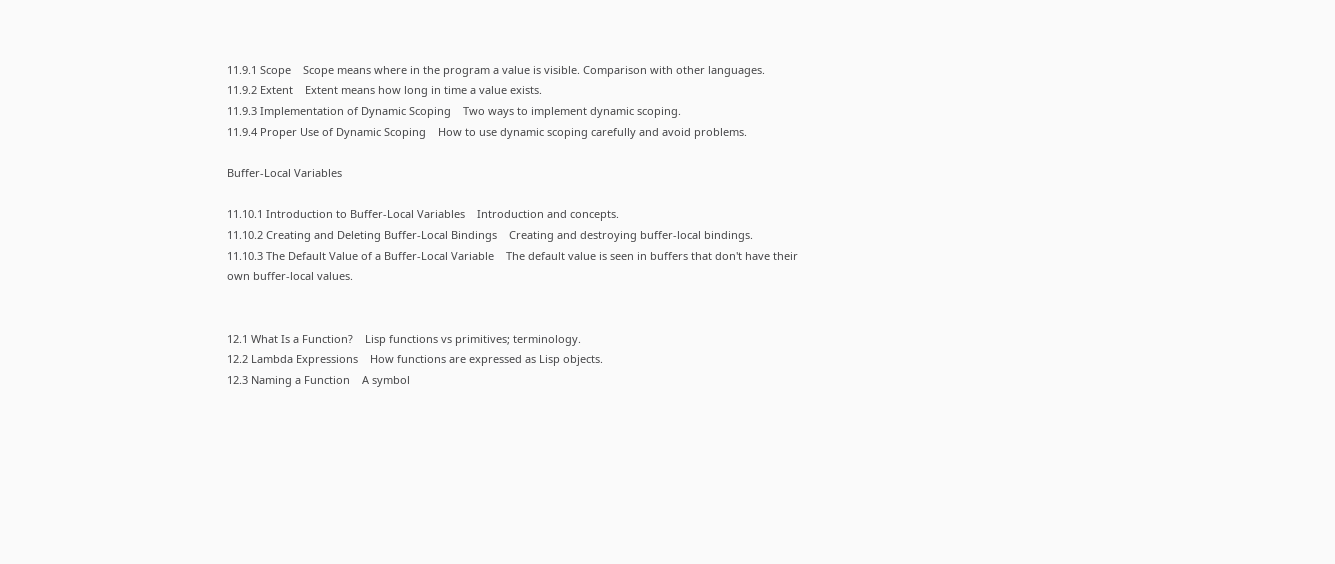11.9.1 Scope    Scope means where in the program a value is visible. Comparison with other languages.
11.9.2 Extent    Extent means how long in time a value exists.
11.9.3 Implementation of Dynamic Scoping    Two ways to implement dynamic scoping.
11.9.4 Proper Use of Dynamic Scoping    How to use dynamic scoping carefully and avoid problems.

Buffer-Local Variables

11.10.1 Introduction to Buffer-Local Variables    Introduction and concepts.
11.10.2 Creating and Deleting Buffer-Local Bindings    Creating and destroying buffer-local bindings.
11.10.3 The Default Value of a Buffer-Local Variable    The default value is seen in buffers that don't have their own buffer-local values.


12.1 What Is a Function?    Lisp functions vs primitives; terminology.
12.2 Lambda Expressions    How functions are expressed as Lisp objects.
12.3 Naming a Function    A symbol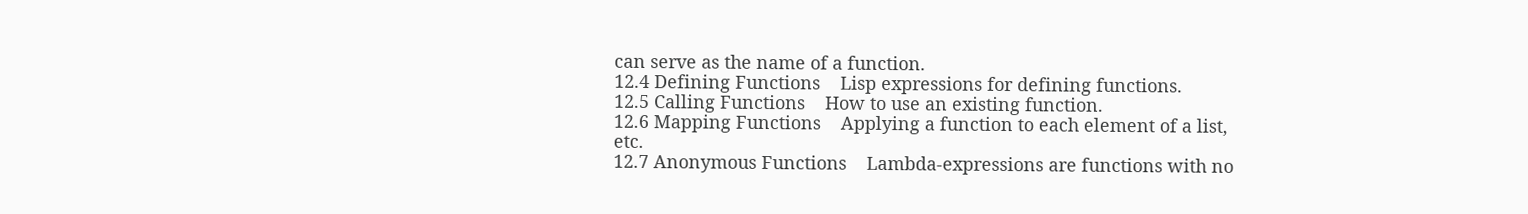can serve as the name of a function.
12.4 Defining Functions    Lisp expressions for defining functions.
12.5 Calling Functions    How to use an existing function.
12.6 Mapping Functions    Applying a function to each element of a list, etc.
12.7 Anonymous Functions    Lambda-expressions are functions with no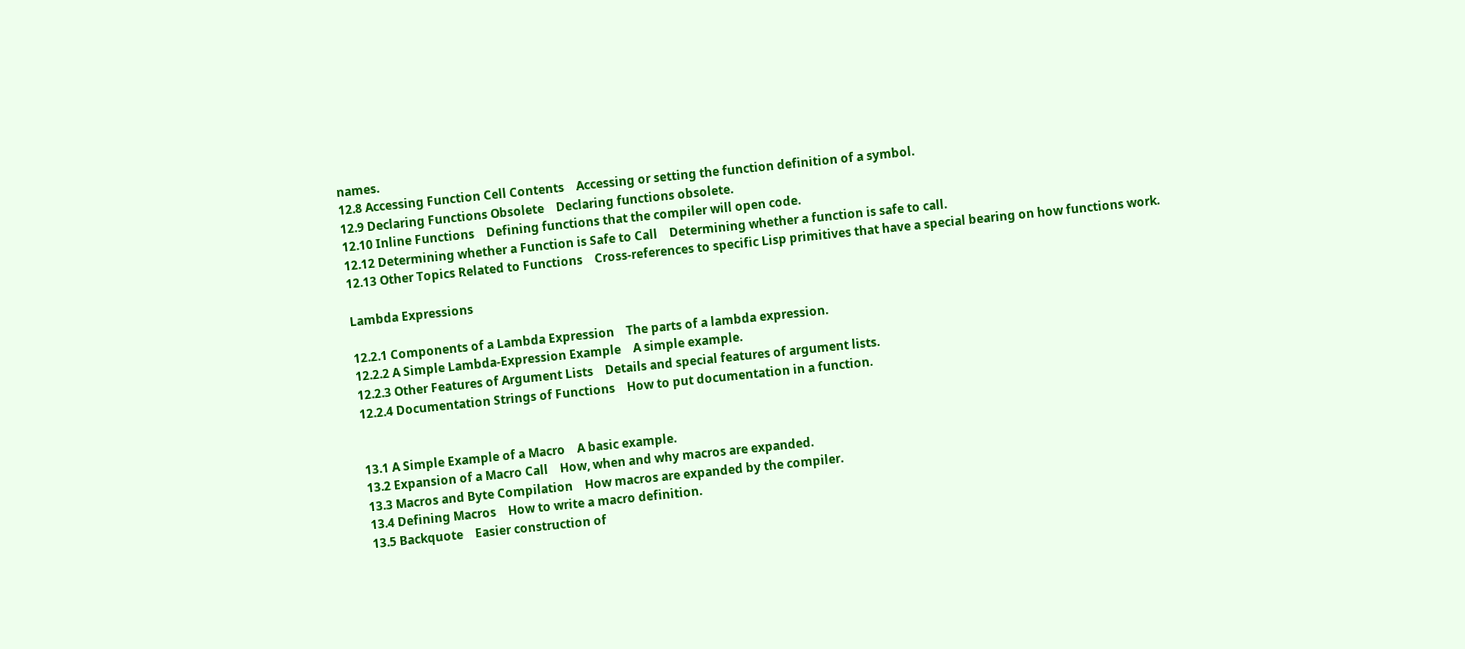names.
12.8 Accessing Function Cell Contents    Accessing or setting the function definition of a symbol.
12.9 Declaring Functions Obsolete    Declaring functions obsolete.
12.10 Inline Functions    Defining functions that the compiler will open code.
12.12 Determining whether a Function is Safe to Call    Determining whether a function is safe to call.
12.13 Other Topics Related to Functions    Cross-references to specific Lisp primitives that have a special bearing on how functions work.

Lambda Expressions

12.2.1 Components of a Lambda Expression    The parts of a lambda expression.
12.2.2 A Simple Lambda-Expression Example    A simple example.
12.2.3 Other Features of Argument Lists    Details and special features of argument lists.
12.2.4 Documentation Strings of Functions    How to put documentation in a function.


13.1 A Simple Example of a Macro    A basic example.
13.2 Expansion of a Macro Call    How, when and why macros are expanded.
13.3 Macros and Byte Compilation    How macros are expanded by the compiler.
13.4 Defining Macros    How to write a macro definition.
13.5 Backquote    Easier construction of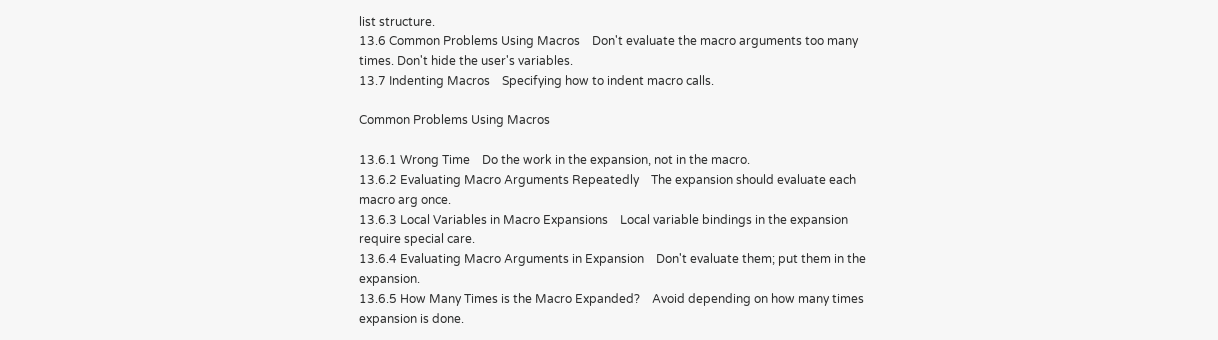list structure.
13.6 Common Problems Using Macros    Don't evaluate the macro arguments too many times. Don't hide the user's variables.
13.7 Indenting Macros    Specifying how to indent macro calls.

Common Problems Using Macros

13.6.1 Wrong Time    Do the work in the expansion, not in the macro.
13.6.2 Evaluating Macro Arguments Repeatedly    The expansion should evaluate each macro arg once.
13.6.3 Local Variables in Macro Expansions    Local variable bindings in the expansion require special care.
13.6.4 Evaluating Macro Arguments in Expansion    Don't evaluate them; put them in the expansion.
13.6.5 How Many Times is the Macro Expanded?    Avoid depending on how many times expansion is done.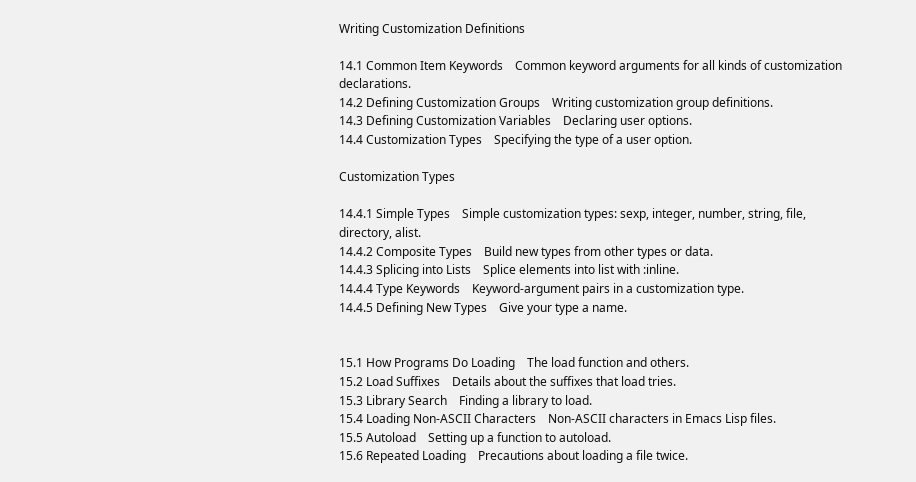Writing Customization Definitions

14.1 Common Item Keywords    Common keyword arguments for all kinds of customization declarations.
14.2 Defining Customization Groups    Writing customization group definitions.
14.3 Defining Customization Variables    Declaring user options.
14.4 Customization Types    Specifying the type of a user option.

Customization Types

14.4.1 Simple Types    Simple customization types: sexp, integer, number, string, file, directory, alist.
14.4.2 Composite Types    Build new types from other types or data.
14.4.3 Splicing into Lists    Splice elements into list with :inline.
14.4.4 Type Keywords    Keyword-argument pairs in a customization type.
14.4.5 Defining New Types    Give your type a name.


15.1 How Programs Do Loading    The load function and others.
15.2 Load Suffixes    Details about the suffixes that load tries.
15.3 Library Search    Finding a library to load.
15.4 Loading Non-ASCII Characters    Non-ASCII characters in Emacs Lisp files.
15.5 Autoload    Setting up a function to autoload.
15.6 Repeated Loading    Precautions about loading a file twice.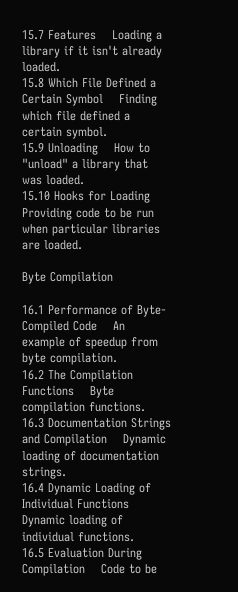15.7 Features    Loading a library if it isn't already loaded.
15.8 Which File Defined a Certain Symbol    Finding which file defined a certain symbol.
15.9 Unloading    How to "unload" a library that was loaded.
15.10 Hooks for Loading    Providing code to be run when particular libraries are loaded.

Byte Compilation

16.1 Performance of Byte-Compiled Code    An example of speedup from byte compilation.
16.2 The Compilation Functions    Byte compilation functions.
16.3 Documentation Strings and Compilation    Dynamic loading of documentation strings.
16.4 Dynamic Loading of Individual Functions    Dynamic loading of individual functions.
16.5 Evaluation During Compilation    Code to be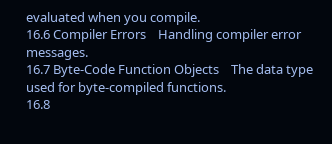evaluated when you compile.
16.6 Compiler Errors    Handling compiler error messages.
16.7 Byte-Code Function Objects    The data type used for byte-compiled functions.
16.8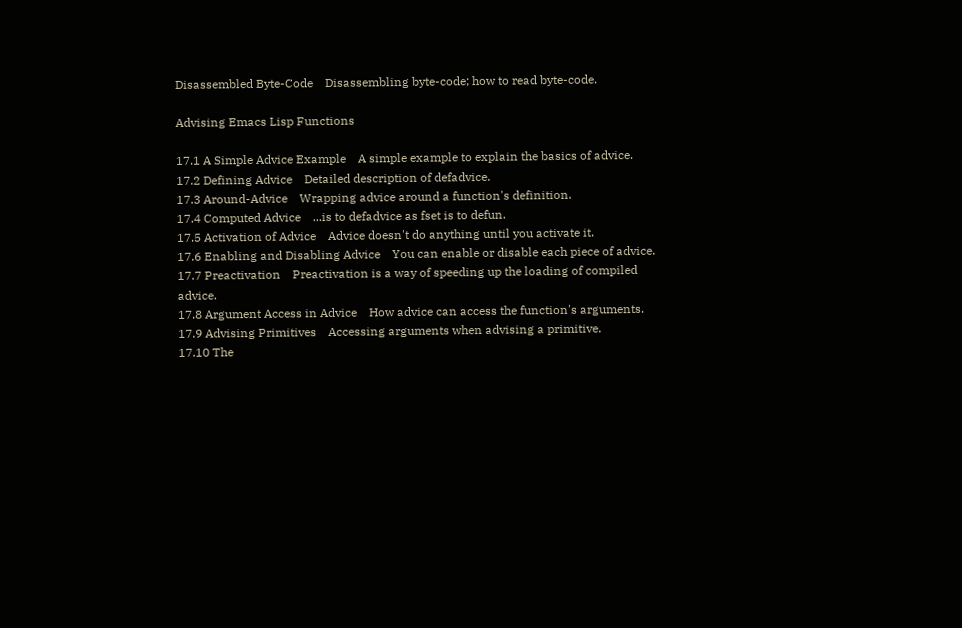Disassembled Byte-Code    Disassembling byte-code; how to read byte-code.

Advising Emacs Lisp Functions

17.1 A Simple Advice Example    A simple example to explain the basics of advice.
17.2 Defining Advice    Detailed description of defadvice.
17.3 Around-Advice    Wrapping advice around a function's definition.
17.4 Computed Advice    ...is to defadvice as fset is to defun.
17.5 Activation of Advice    Advice doesn't do anything until you activate it.
17.6 Enabling and Disabling Advice    You can enable or disable each piece of advice.
17.7 Preactivation    Preactivation is a way of speeding up the loading of compiled advice.
17.8 Argument Access in Advice    How advice can access the function's arguments.
17.9 Advising Primitives    Accessing arguments when advising a primitive.
17.10 The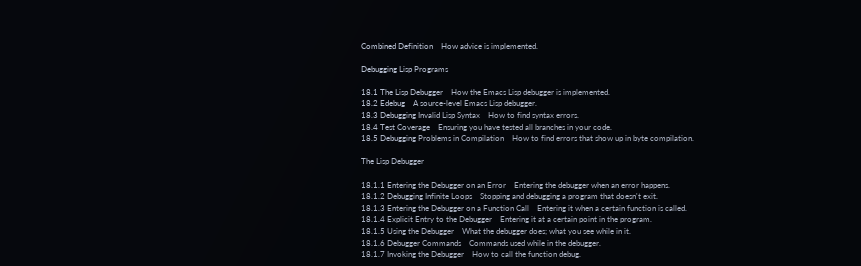Combined Definition    How advice is implemented.

Debugging Lisp Programs

18.1 The Lisp Debugger    How the Emacs Lisp debugger is implemented.
18.2 Edebug    A source-level Emacs Lisp debugger.
18.3 Debugging Invalid Lisp Syntax    How to find syntax errors.
18.4 Test Coverage    Ensuring you have tested all branches in your code.
18.5 Debugging Problems in Compilation    How to find errors that show up in byte compilation.

The Lisp Debugger

18.1.1 Entering the Debugger on an Error    Entering the debugger when an error happens.
18.1.2 Debugging Infinite Loops    Stopping and debugging a program that doesn't exit.
18.1.3 Entering the Debugger on a Function Call    Entering it when a certain function is called.
18.1.4 Explicit Entry to the Debugger    Entering it at a certain point in the program.
18.1.5 Using the Debugger    What the debugger does; what you see while in it.
18.1.6 Debugger Commands    Commands used while in the debugger.
18.1.7 Invoking the Debugger    How to call the function debug.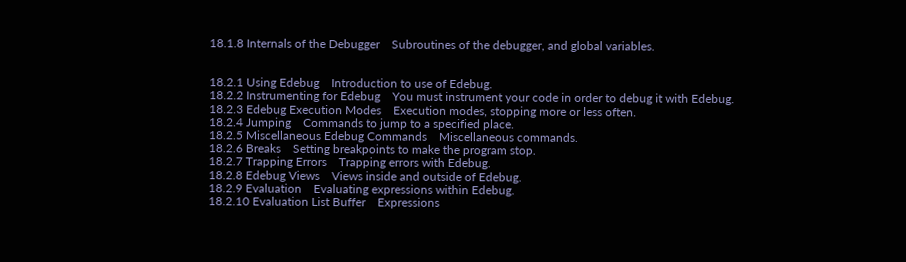18.1.8 Internals of the Debugger    Subroutines of the debugger, and global variables.


18.2.1 Using Edebug    Introduction to use of Edebug.
18.2.2 Instrumenting for Edebug    You must instrument your code in order to debug it with Edebug.
18.2.3 Edebug Execution Modes    Execution modes, stopping more or less often.
18.2.4 Jumping    Commands to jump to a specified place.
18.2.5 Miscellaneous Edebug Commands    Miscellaneous commands.
18.2.6 Breaks    Setting breakpoints to make the program stop.
18.2.7 Trapping Errors    Trapping errors with Edebug.
18.2.8 Edebug Views    Views inside and outside of Edebug.
18.2.9 Evaluation    Evaluating expressions within Edebug.
18.2.10 Evaluation List Buffer    Expressions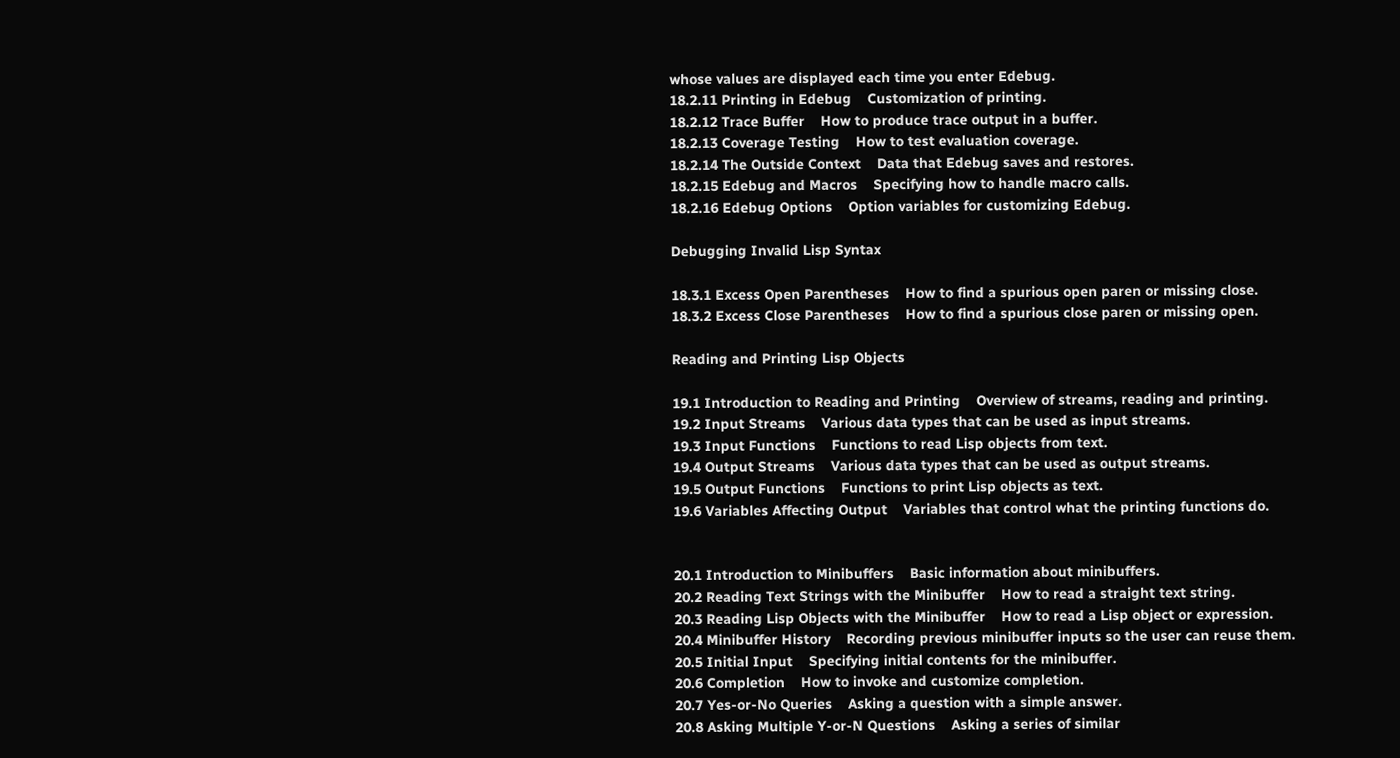whose values are displayed each time you enter Edebug.
18.2.11 Printing in Edebug    Customization of printing.
18.2.12 Trace Buffer    How to produce trace output in a buffer.
18.2.13 Coverage Testing    How to test evaluation coverage.
18.2.14 The Outside Context    Data that Edebug saves and restores.
18.2.15 Edebug and Macros    Specifying how to handle macro calls.
18.2.16 Edebug Options    Option variables for customizing Edebug.

Debugging Invalid Lisp Syntax

18.3.1 Excess Open Parentheses    How to find a spurious open paren or missing close.
18.3.2 Excess Close Parentheses    How to find a spurious close paren or missing open.

Reading and Printing Lisp Objects

19.1 Introduction to Reading and Printing    Overview of streams, reading and printing.
19.2 Input Streams    Various data types that can be used as input streams.
19.3 Input Functions    Functions to read Lisp objects from text.
19.4 Output Streams    Various data types that can be used as output streams.
19.5 Output Functions    Functions to print Lisp objects as text.
19.6 Variables Affecting Output    Variables that control what the printing functions do.


20.1 Introduction to Minibuffers    Basic information about minibuffers.
20.2 Reading Text Strings with the Minibuffer    How to read a straight text string.
20.3 Reading Lisp Objects with the Minibuffer    How to read a Lisp object or expression.
20.4 Minibuffer History    Recording previous minibuffer inputs so the user can reuse them.
20.5 Initial Input    Specifying initial contents for the minibuffer.
20.6 Completion    How to invoke and customize completion.
20.7 Yes-or-No Queries    Asking a question with a simple answer.
20.8 Asking Multiple Y-or-N Questions    Asking a series of similar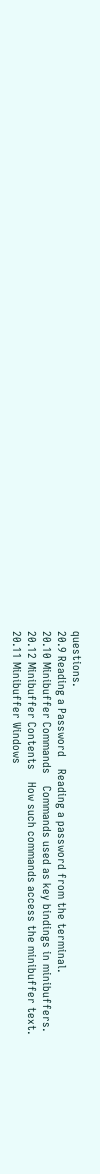questions.
20.9 Reading a Password    Reading a password from the terminal.
20.10 Minibuffer Commands    Commands used as key bindings in minibuffers.
20.12 Minibuffer Contents    How such commands access the minibuffer text.
20.11 Minibuffer Windows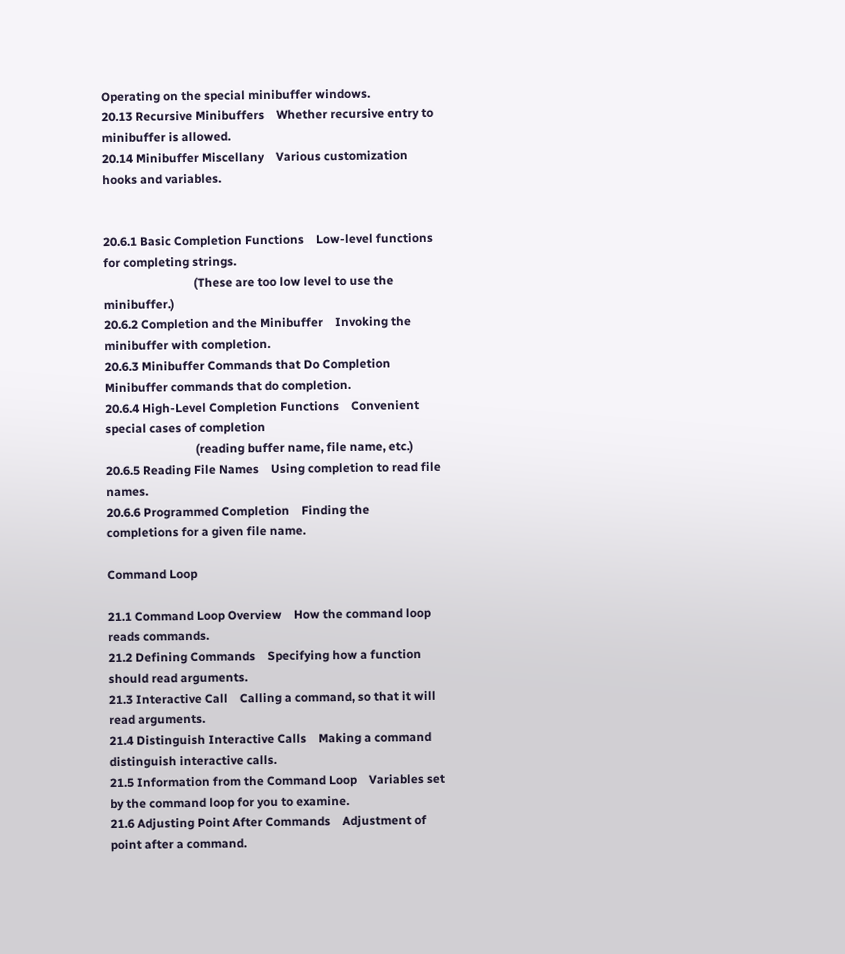Operating on the special minibuffer windows.
20.13 Recursive Minibuffers    Whether recursive entry to minibuffer is allowed.
20.14 Minibuffer Miscellany    Various customization hooks and variables.


20.6.1 Basic Completion Functions    Low-level functions for completing strings.
                              (These are too low level to use the minibuffer.)
20.6.2 Completion and the Minibuffer    Invoking the minibuffer with completion.
20.6.3 Minibuffer Commands that Do Completion    Minibuffer commands that do completion.
20.6.4 High-Level Completion Functions    Convenient special cases of completion
                              (reading buffer name, file name, etc.)
20.6.5 Reading File Names    Using completion to read file names.
20.6.6 Programmed Completion    Finding the completions for a given file name.

Command Loop

21.1 Command Loop Overview    How the command loop reads commands.
21.2 Defining Commands    Specifying how a function should read arguments.
21.3 Interactive Call    Calling a command, so that it will read arguments.
21.4 Distinguish Interactive Calls    Making a command distinguish interactive calls.
21.5 Information from the Command Loop    Variables set by the command loop for you to examine.
21.6 Adjusting Point After Commands    Adjustment of point after a command.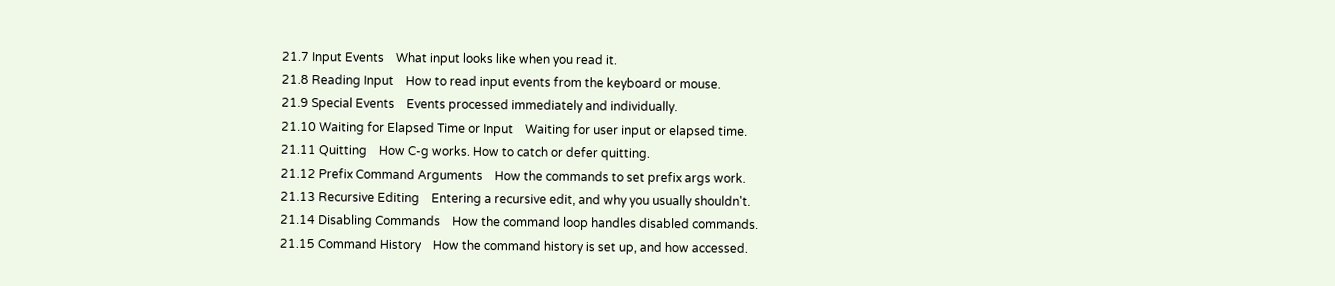21.7 Input Events    What input looks like when you read it.
21.8 Reading Input    How to read input events from the keyboard or mouse.
21.9 Special Events    Events processed immediately and individually.
21.10 Waiting for Elapsed Time or Input    Waiting for user input or elapsed time.
21.11 Quitting    How C-g works. How to catch or defer quitting.
21.12 Prefix Command Arguments    How the commands to set prefix args work.
21.13 Recursive Editing    Entering a recursive edit, and why you usually shouldn't.
21.14 Disabling Commands    How the command loop handles disabled commands.
21.15 Command History    How the command history is set up, and how accessed.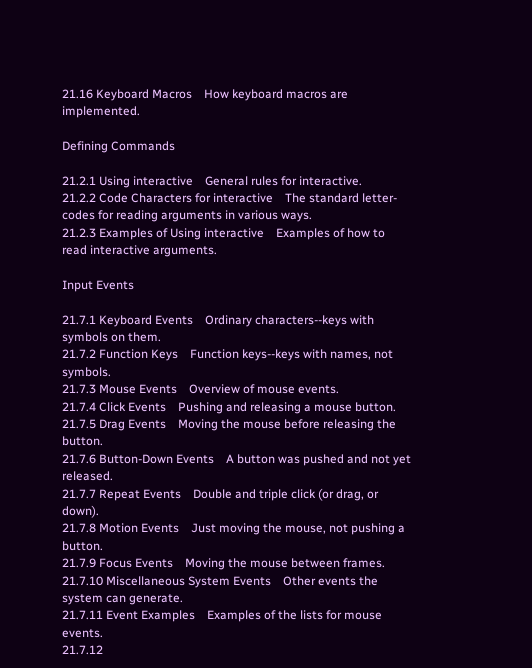21.16 Keyboard Macros    How keyboard macros are implemented.

Defining Commands

21.2.1 Using interactive    General rules for interactive.
21.2.2 Code Characters for interactive    The standard letter-codes for reading arguments in various ways.
21.2.3 Examples of Using interactive    Examples of how to read interactive arguments.

Input Events

21.7.1 Keyboard Events    Ordinary characters--keys with symbols on them.
21.7.2 Function Keys    Function keys--keys with names, not symbols.
21.7.3 Mouse Events    Overview of mouse events.
21.7.4 Click Events    Pushing and releasing a mouse button.
21.7.5 Drag Events    Moving the mouse before releasing the button.
21.7.6 Button-Down Events    A button was pushed and not yet released.
21.7.7 Repeat Events    Double and triple click (or drag, or down).
21.7.8 Motion Events    Just moving the mouse, not pushing a button.
21.7.9 Focus Events    Moving the mouse between frames.
21.7.10 Miscellaneous System Events    Other events the system can generate.
21.7.11 Event Examples    Examples of the lists for mouse events.
21.7.12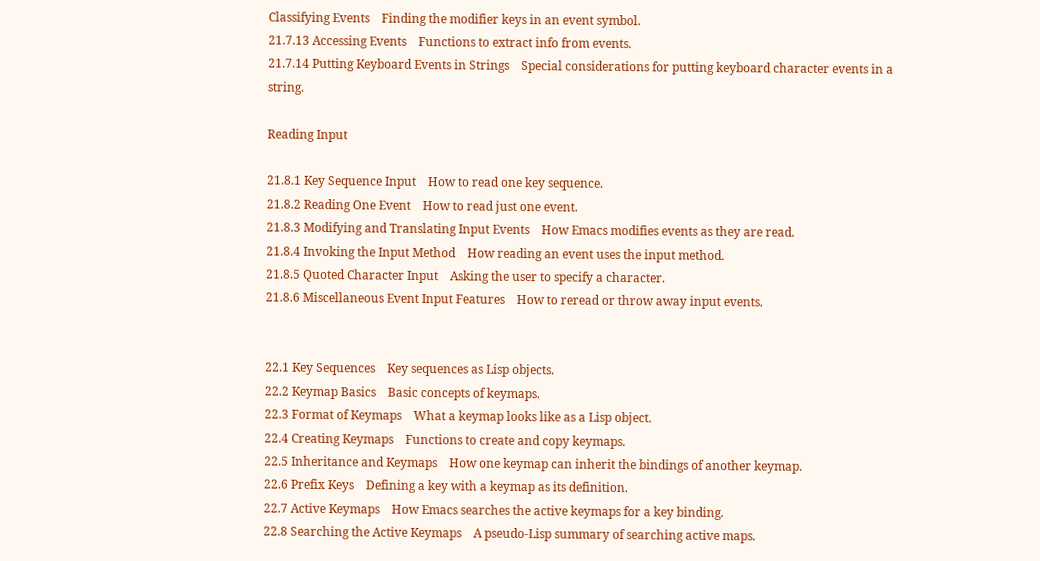Classifying Events    Finding the modifier keys in an event symbol.
21.7.13 Accessing Events    Functions to extract info from events.
21.7.14 Putting Keyboard Events in Strings    Special considerations for putting keyboard character events in a string.

Reading Input

21.8.1 Key Sequence Input    How to read one key sequence.
21.8.2 Reading One Event    How to read just one event.
21.8.3 Modifying and Translating Input Events    How Emacs modifies events as they are read.
21.8.4 Invoking the Input Method    How reading an event uses the input method.
21.8.5 Quoted Character Input    Asking the user to specify a character.
21.8.6 Miscellaneous Event Input Features    How to reread or throw away input events.


22.1 Key Sequences    Key sequences as Lisp objects.
22.2 Keymap Basics    Basic concepts of keymaps.
22.3 Format of Keymaps    What a keymap looks like as a Lisp object.
22.4 Creating Keymaps    Functions to create and copy keymaps.
22.5 Inheritance and Keymaps    How one keymap can inherit the bindings of another keymap.
22.6 Prefix Keys    Defining a key with a keymap as its definition.
22.7 Active Keymaps    How Emacs searches the active keymaps for a key binding.
22.8 Searching the Active Keymaps    A pseudo-Lisp summary of searching active maps.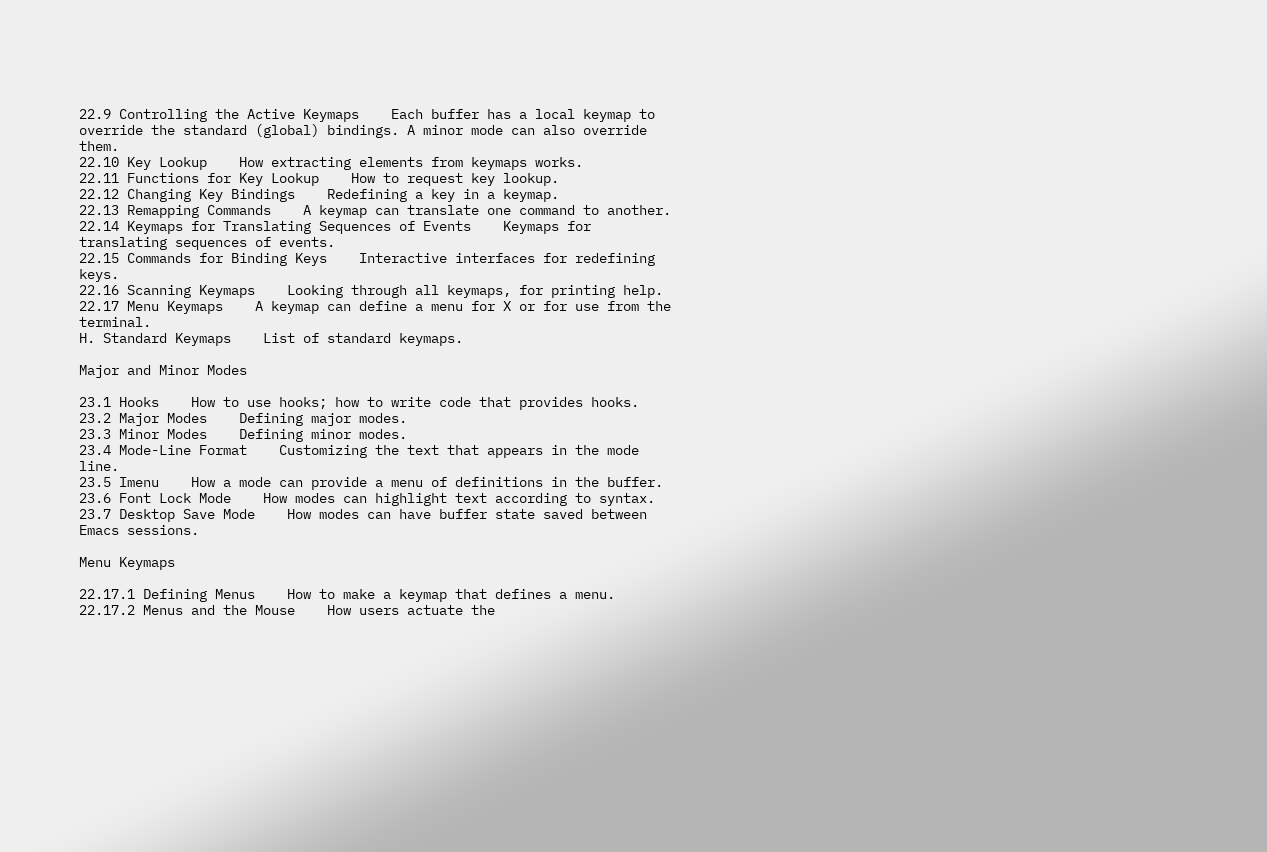22.9 Controlling the Active Keymaps    Each buffer has a local keymap to override the standard (global) bindings. A minor mode can also override them.
22.10 Key Lookup    How extracting elements from keymaps works.
22.11 Functions for Key Lookup    How to request key lookup.
22.12 Changing Key Bindings    Redefining a key in a keymap.
22.13 Remapping Commands    A keymap can translate one command to another.
22.14 Keymaps for Translating Sequences of Events    Keymaps for translating sequences of events.
22.15 Commands for Binding Keys    Interactive interfaces for redefining keys.
22.16 Scanning Keymaps    Looking through all keymaps, for printing help.
22.17 Menu Keymaps    A keymap can define a menu for X or for use from the terminal.
H. Standard Keymaps    List of standard keymaps.

Major and Minor Modes

23.1 Hooks    How to use hooks; how to write code that provides hooks.
23.2 Major Modes    Defining major modes.
23.3 Minor Modes    Defining minor modes.
23.4 Mode-Line Format    Customizing the text that appears in the mode line.
23.5 Imenu    How a mode can provide a menu of definitions in the buffer.
23.6 Font Lock Mode    How modes can highlight text according to syntax.
23.7 Desktop Save Mode    How modes can have buffer state saved between Emacs sessions.

Menu Keymaps

22.17.1 Defining Menus    How to make a keymap that defines a menu.
22.17.2 Menus and the Mouse    How users actuate the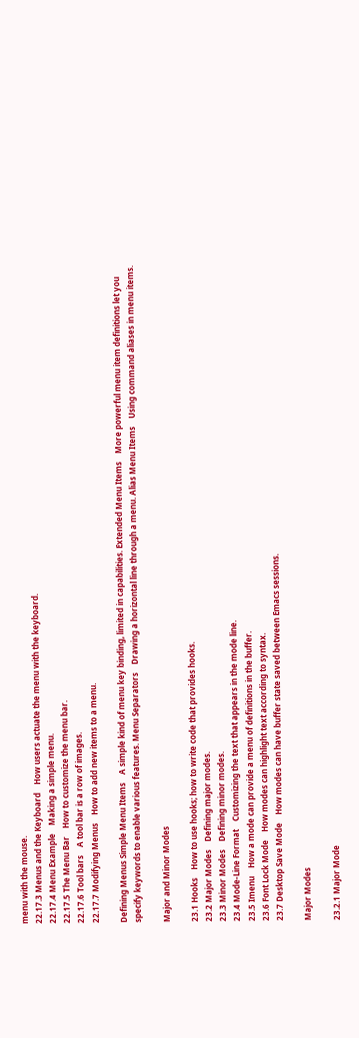menu with the mouse.
22.17.3 Menus and the Keyboard    How users actuate the menu with the keyboard.
22.17.4 Menu Example    Making a simple menu.
22.17.5 The Menu Bar    How to customize the menu bar.
22.17.6 Tool bars    A tool bar is a row of images.
22.17.7 Modifying Menus    How to add new items to a menu.

Defining Menus Simple Menu Items    A simple kind of menu key binding, limited in capabilities. Extended Menu Items    More powerful menu item definitions let you specify keywords to enable various features. Menu Separators    Drawing a horizontal line through a menu. Alias Menu Items    Using command aliases in menu items.

Major and Minor Modes

23.1 Hooks    How to use hooks; how to write code that provides hooks.
23.2 Major Modes    Defining major modes.
23.3 Minor Modes    Defining minor modes.
23.4 Mode-Line Format    Customizing the text that appears in the mode line.
23.5 Imenu    How a mode can provide a menu of definitions in the buffer.
23.6 Font Lock Mode    How modes can highlight text according to syntax.
23.7 Desktop Save Mode    How modes can have buffer state saved between Emacs sessions.

Major Modes

23.2.1 Major Mode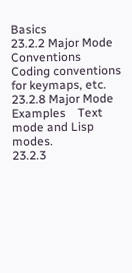Basics
23.2.2 Major Mode Conventions    Coding conventions for keymaps, etc.
23.2.8 Major Mode Examples    Text mode and Lisp modes.
23.2.3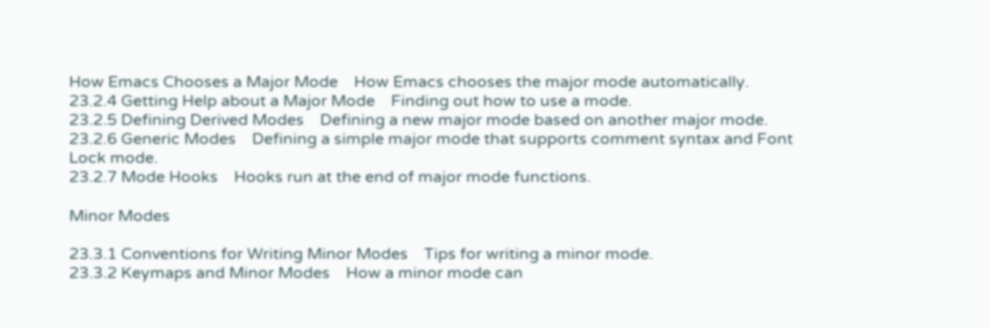How Emacs Chooses a Major Mode    How Emacs chooses the major mode automatically.
23.2.4 Getting Help about a Major Mode    Finding out how to use a mode.
23.2.5 Defining Derived Modes    Defining a new major mode based on another major mode.
23.2.6 Generic Modes    Defining a simple major mode that supports comment syntax and Font Lock mode.
23.2.7 Mode Hooks    Hooks run at the end of major mode functions.

Minor Modes

23.3.1 Conventions for Writing Minor Modes    Tips for writing a minor mode.
23.3.2 Keymaps and Minor Modes    How a minor mode can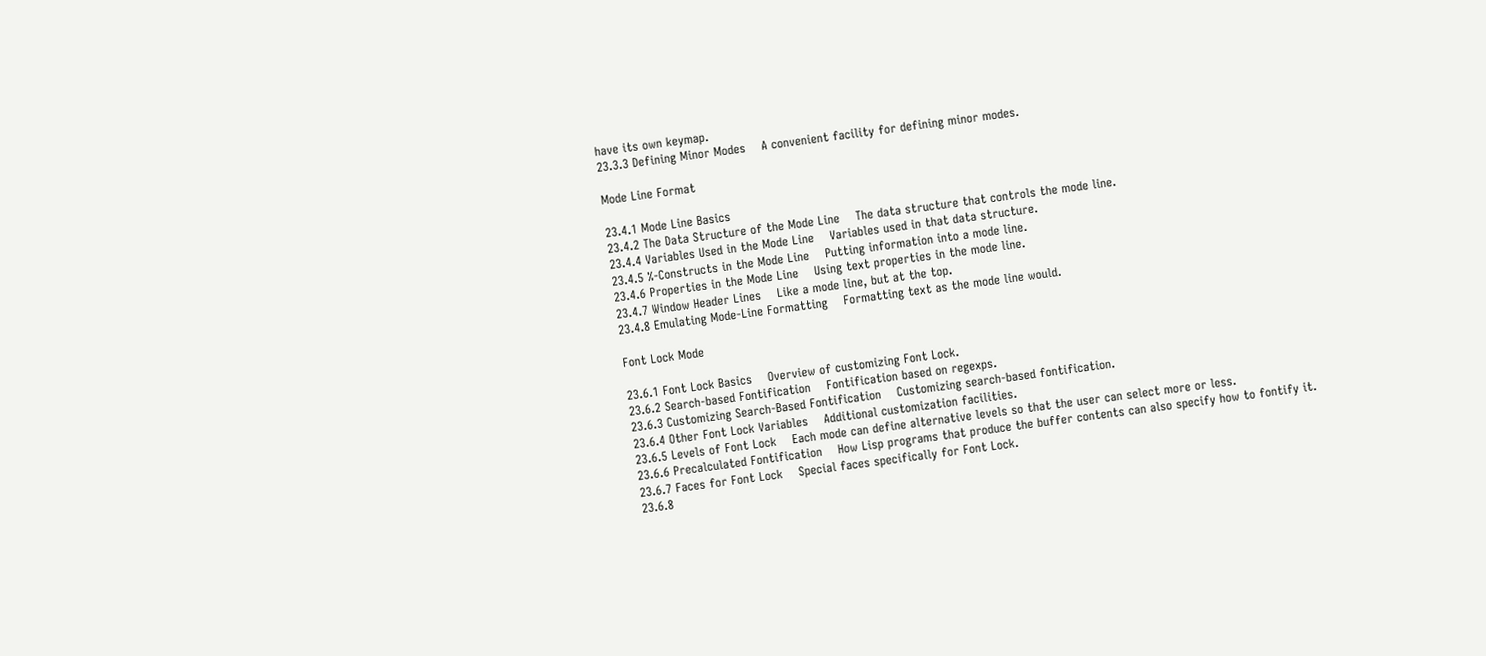have its own keymap.
23.3.3 Defining Minor Modes    A convenient facility for defining minor modes.

Mode Line Format

23.4.1 Mode Line Basics
23.4.2 The Data Structure of the Mode Line    The data structure that controls the mode line.
23.4.4 Variables Used in the Mode Line    Variables used in that data structure.
23.4.5 %-Constructs in the Mode Line    Putting information into a mode line.
23.4.6 Properties in the Mode Line    Using text properties in the mode line.
23.4.7 Window Header Lines    Like a mode line, but at the top.
23.4.8 Emulating Mode-Line Formatting    Formatting text as the mode line would.

Font Lock Mode

23.6.1 Font Lock Basics    Overview of customizing Font Lock.
23.6.2 Search-based Fontification    Fontification based on regexps.
23.6.3 Customizing Search-Based Fontification    Customizing search-based fontification.
23.6.4 Other Font Lock Variables    Additional customization facilities.
23.6.5 Levels of Font Lock    Each mode can define alternative levels so that the user can select more or less.
23.6.6 Precalculated Fontification    How Lisp programs that produce the buffer contents can also specify how to fontify it.
23.6.7 Faces for Font Lock    Special faces specifically for Font Lock.
23.6.8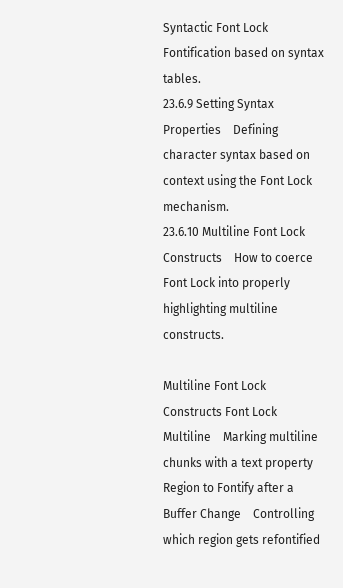Syntactic Font Lock    Fontification based on syntax tables.
23.6.9 Setting Syntax Properties    Defining character syntax based on context using the Font Lock mechanism.
23.6.10 Multiline Font Lock Constructs    How to coerce Font Lock into properly highlighting multiline constructs.

Multiline Font Lock Constructs Font Lock Multiline    Marking multiline chunks with a text property Region to Fontify after a Buffer Change    Controlling which region gets refontified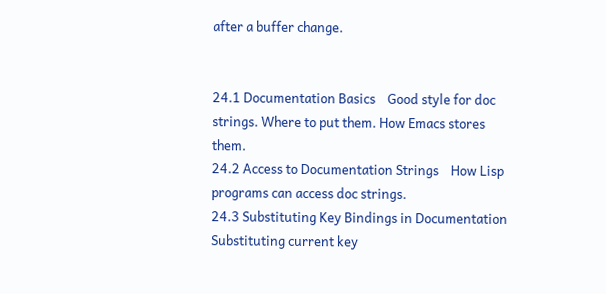after a buffer change.


24.1 Documentation Basics    Good style for doc strings. Where to put them. How Emacs stores them.
24.2 Access to Documentation Strings    How Lisp programs can access doc strings.
24.3 Substituting Key Bindings in Documentation    Substituting current key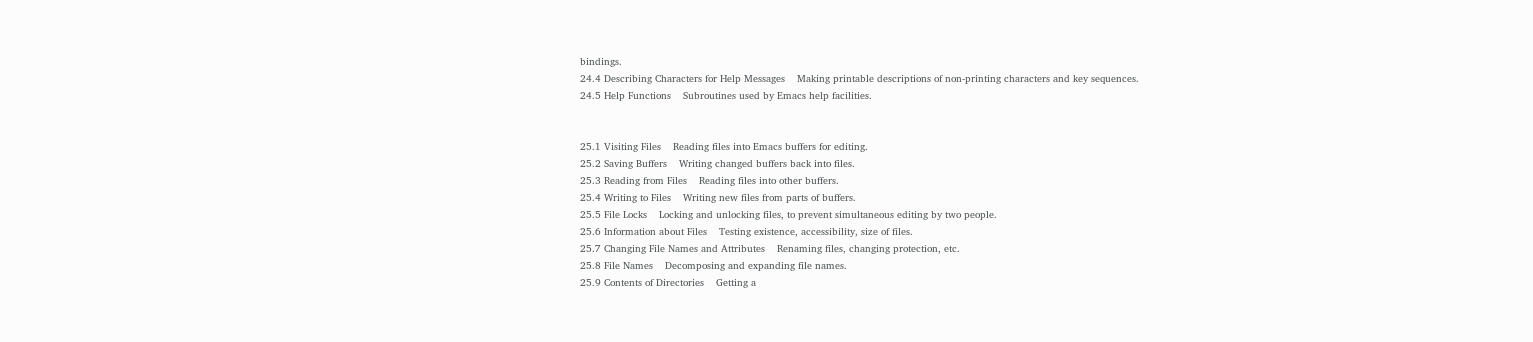bindings.
24.4 Describing Characters for Help Messages    Making printable descriptions of non-printing characters and key sequences.
24.5 Help Functions    Subroutines used by Emacs help facilities.


25.1 Visiting Files    Reading files into Emacs buffers for editing.
25.2 Saving Buffers    Writing changed buffers back into files.
25.3 Reading from Files    Reading files into other buffers.
25.4 Writing to Files    Writing new files from parts of buffers.
25.5 File Locks    Locking and unlocking files, to prevent simultaneous editing by two people.
25.6 Information about Files    Testing existence, accessibility, size of files.
25.7 Changing File Names and Attributes    Renaming files, changing protection, etc.
25.8 File Names    Decomposing and expanding file names.
25.9 Contents of Directories    Getting a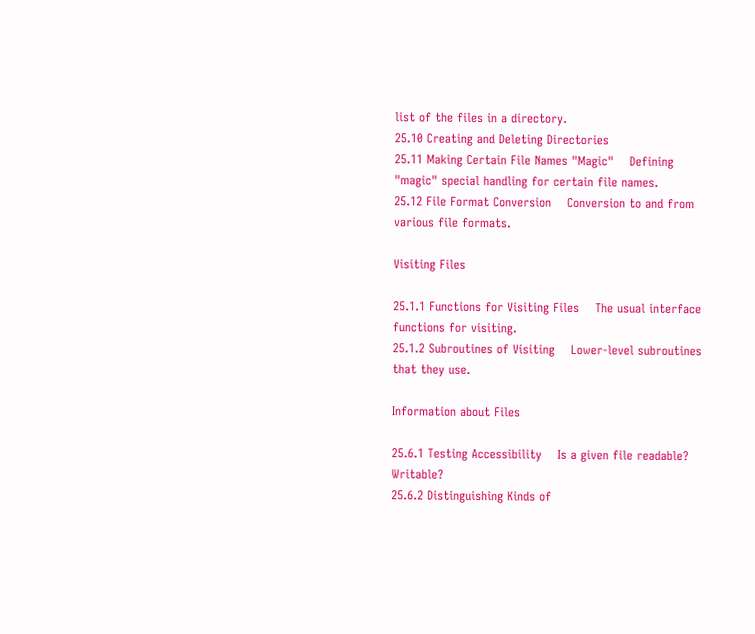list of the files in a directory.
25.10 Creating and Deleting Directories
25.11 Making Certain File Names "Magic"    Defining "magic" special handling for certain file names.
25.12 File Format Conversion    Conversion to and from various file formats.

Visiting Files

25.1.1 Functions for Visiting Files    The usual interface functions for visiting.
25.1.2 Subroutines of Visiting    Lower-level subroutines that they use.

Information about Files

25.6.1 Testing Accessibility    Is a given file readable? Writable?
25.6.2 Distinguishing Kinds of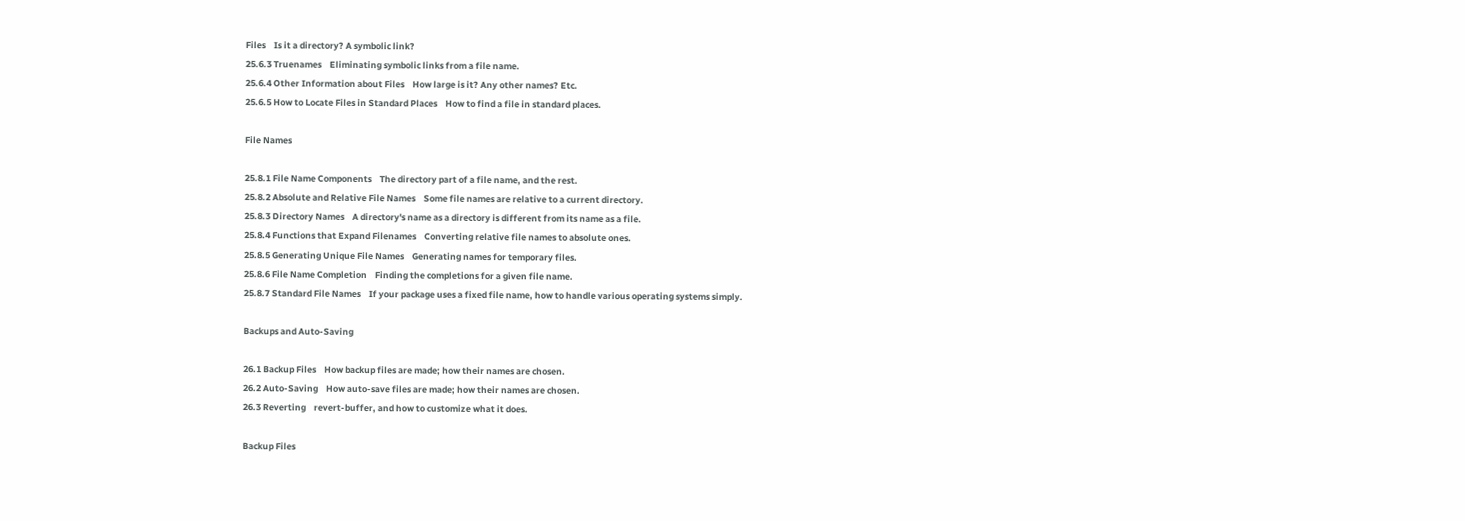Files    Is it a directory? A symbolic link?
25.6.3 Truenames    Eliminating symbolic links from a file name.
25.6.4 Other Information about Files    How large is it? Any other names? Etc.
25.6.5 How to Locate Files in Standard Places    How to find a file in standard places.

File Names

25.8.1 File Name Components    The directory part of a file name, and the rest.
25.8.2 Absolute and Relative File Names    Some file names are relative to a current directory.
25.8.3 Directory Names    A directory's name as a directory is different from its name as a file.
25.8.4 Functions that Expand Filenames    Converting relative file names to absolute ones.
25.8.5 Generating Unique File Names    Generating names for temporary files.
25.8.6 File Name Completion    Finding the completions for a given file name.
25.8.7 Standard File Names    If your package uses a fixed file name, how to handle various operating systems simply.

Backups and Auto-Saving

26.1 Backup Files    How backup files are made; how their names are chosen.
26.2 Auto-Saving    How auto-save files are made; how their names are chosen.
26.3 Reverting    revert-buffer, and how to customize what it does.

Backup Files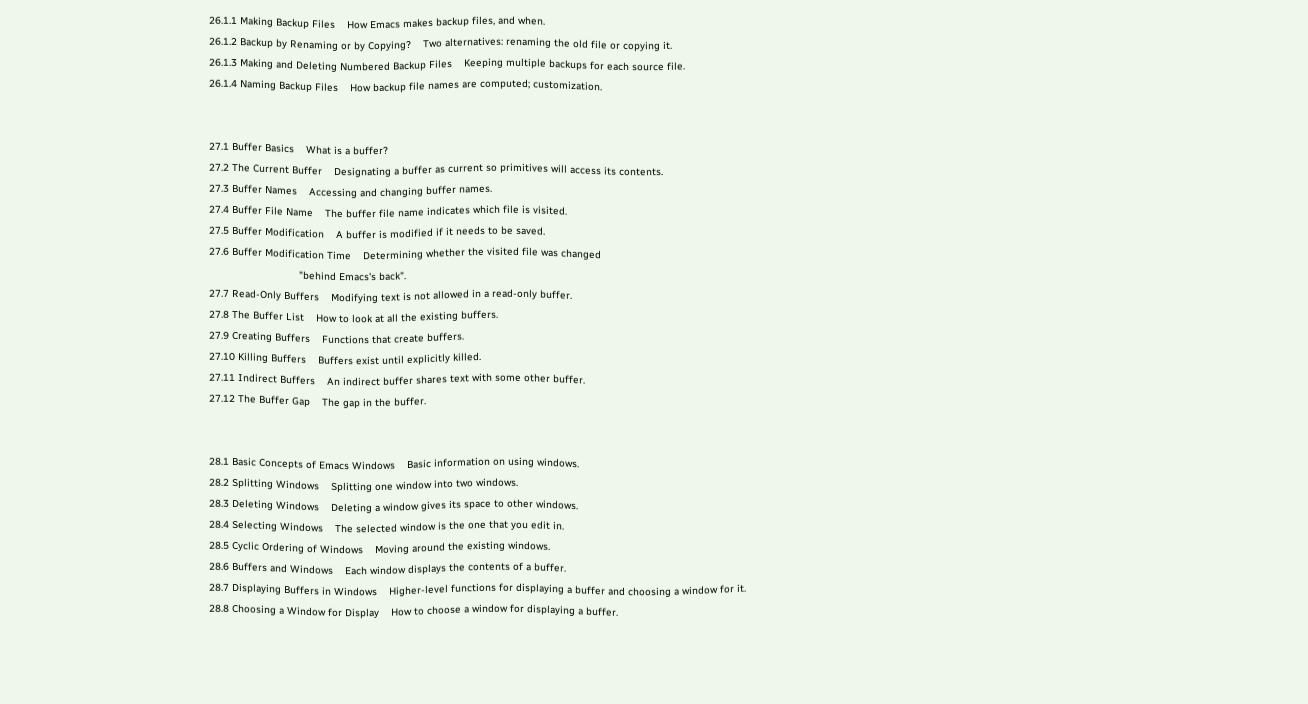26.1.1 Making Backup Files    How Emacs makes backup files, and when.
26.1.2 Backup by Renaming or by Copying?    Two alternatives: renaming the old file or copying it.
26.1.3 Making and Deleting Numbered Backup Files    Keeping multiple backups for each source file.
26.1.4 Naming Backup Files    How backup file names are computed; customization.


27.1 Buffer Basics    What is a buffer?
27.2 The Current Buffer    Designating a buffer as current so primitives will access its contents.
27.3 Buffer Names    Accessing and changing buffer names.
27.4 Buffer File Name    The buffer file name indicates which file is visited.
27.5 Buffer Modification    A buffer is modified if it needs to be saved.
27.6 Buffer Modification Time    Determining whether the visited file was changed
                              "behind Emacs's back".
27.7 Read-Only Buffers    Modifying text is not allowed in a read-only buffer.
27.8 The Buffer List    How to look at all the existing buffers.
27.9 Creating Buffers    Functions that create buffers.
27.10 Killing Buffers    Buffers exist until explicitly killed.
27.11 Indirect Buffers    An indirect buffer shares text with some other buffer.
27.12 The Buffer Gap    The gap in the buffer.


28.1 Basic Concepts of Emacs Windows    Basic information on using windows.
28.2 Splitting Windows    Splitting one window into two windows.
28.3 Deleting Windows    Deleting a window gives its space to other windows.
28.4 Selecting Windows    The selected window is the one that you edit in.
28.5 Cyclic Ordering of Windows    Moving around the existing windows.
28.6 Buffers and Windows    Each window displays the contents of a buffer.
28.7 Displaying Buffers in Windows    Higher-level functions for displaying a buffer and choosing a window for it.
28.8 Choosing a Window for Display    How to choose a window for displaying a buffer.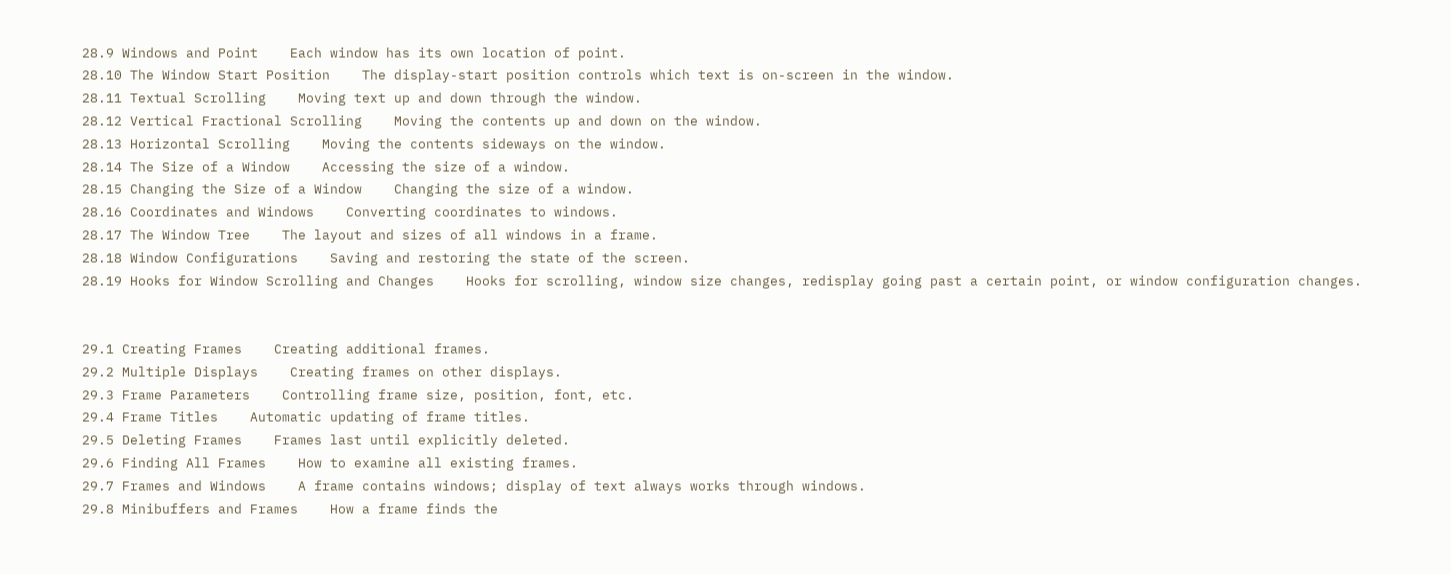28.9 Windows and Point    Each window has its own location of point.
28.10 The Window Start Position    The display-start position controls which text is on-screen in the window.
28.11 Textual Scrolling    Moving text up and down through the window.
28.12 Vertical Fractional Scrolling    Moving the contents up and down on the window.
28.13 Horizontal Scrolling    Moving the contents sideways on the window.
28.14 The Size of a Window    Accessing the size of a window.
28.15 Changing the Size of a Window    Changing the size of a window.
28.16 Coordinates and Windows    Converting coordinates to windows.
28.17 The Window Tree    The layout and sizes of all windows in a frame.
28.18 Window Configurations    Saving and restoring the state of the screen.
28.19 Hooks for Window Scrolling and Changes    Hooks for scrolling, window size changes, redisplay going past a certain point, or window configuration changes.


29.1 Creating Frames    Creating additional frames.
29.2 Multiple Displays    Creating frames on other displays.
29.3 Frame Parameters    Controlling frame size, position, font, etc.
29.4 Frame Titles    Automatic updating of frame titles.
29.5 Deleting Frames    Frames last until explicitly deleted.
29.6 Finding All Frames    How to examine all existing frames.
29.7 Frames and Windows    A frame contains windows; display of text always works through windows.
29.8 Minibuffers and Frames    How a frame finds the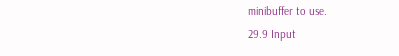minibuffer to use.
29.9 Input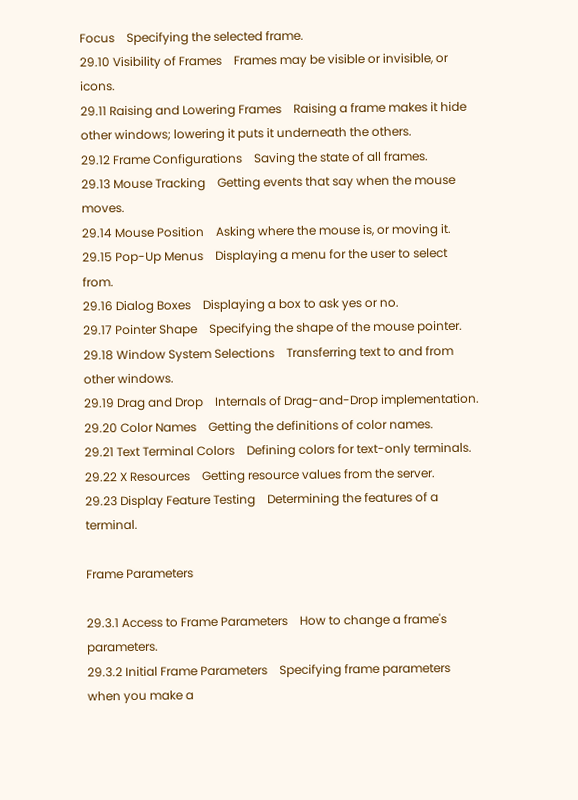Focus    Specifying the selected frame.
29.10 Visibility of Frames    Frames may be visible or invisible, or icons.
29.11 Raising and Lowering Frames    Raising a frame makes it hide other windows; lowering it puts it underneath the others.
29.12 Frame Configurations    Saving the state of all frames.
29.13 Mouse Tracking    Getting events that say when the mouse moves.
29.14 Mouse Position    Asking where the mouse is, or moving it.
29.15 Pop-Up Menus    Displaying a menu for the user to select from.
29.16 Dialog Boxes    Displaying a box to ask yes or no.
29.17 Pointer Shape    Specifying the shape of the mouse pointer.
29.18 Window System Selections    Transferring text to and from other windows.
29.19 Drag and Drop    Internals of Drag-and-Drop implementation.
29.20 Color Names    Getting the definitions of color names.
29.21 Text Terminal Colors    Defining colors for text-only terminals.
29.22 X Resources    Getting resource values from the server.
29.23 Display Feature Testing    Determining the features of a terminal.

Frame Parameters

29.3.1 Access to Frame Parameters    How to change a frame's parameters.
29.3.2 Initial Frame Parameters    Specifying frame parameters when you make a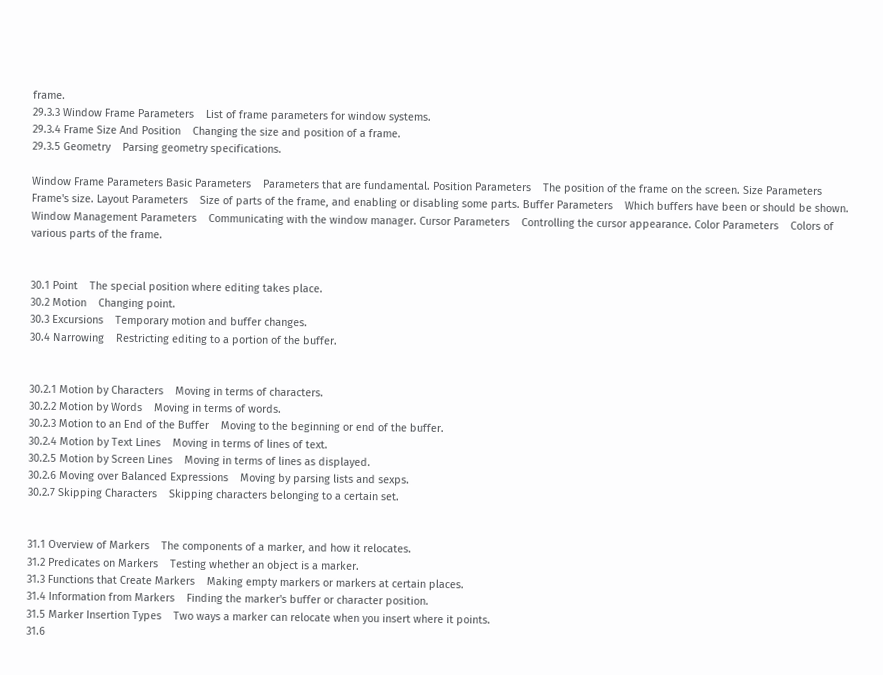frame.
29.3.3 Window Frame Parameters    List of frame parameters for window systems.
29.3.4 Frame Size And Position    Changing the size and position of a frame.
29.3.5 Geometry    Parsing geometry specifications.

Window Frame Parameters Basic Parameters    Parameters that are fundamental. Position Parameters    The position of the frame on the screen. Size Parameters    Frame's size. Layout Parameters    Size of parts of the frame, and enabling or disabling some parts. Buffer Parameters    Which buffers have been or should be shown. Window Management Parameters    Communicating with the window manager. Cursor Parameters    Controlling the cursor appearance. Color Parameters    Colors of various parts of the frame.


30.1 Point    The special position where editing takes place.
30.2 Motion    Changing point.
30.3 Excursions    Temporary motion and buffer changes.
30.4 Narrowing    Restricting editing to a portion of the buffer.


30.2.1 Motion by Characters    Moving in terms of characters.
30.2.2 Motion by Words    Moving in terms of words.
30.2.3 Motion to an End of the Buffer    Moving to the beginning or end of the buffer.
30.2.4 Motion by Text Lines    Moving in terms of lines of text.
30.2.5 Motion by Screen Lines    Moving in terms of lines as displayed.
30.2.6 Moving over Balanced Expressions    Moving by parsing lists and sexps.
30.2.7 Skipping Characters    Skipping characters belonging to a certain set.


31.1 Overview of Markers    The components of a marker, and how it relocates.
31.2 Predicates on Markers    Testing whether an object is a marker.
31.3 Functions that Create Markers    Making empty markers or markers at certain places.
31.4 Information from Markers    Finding the marker's buffer or character position.
31.5 Marker Insertion Types    Two ways a marker can relocate when you insert where it points.
31.6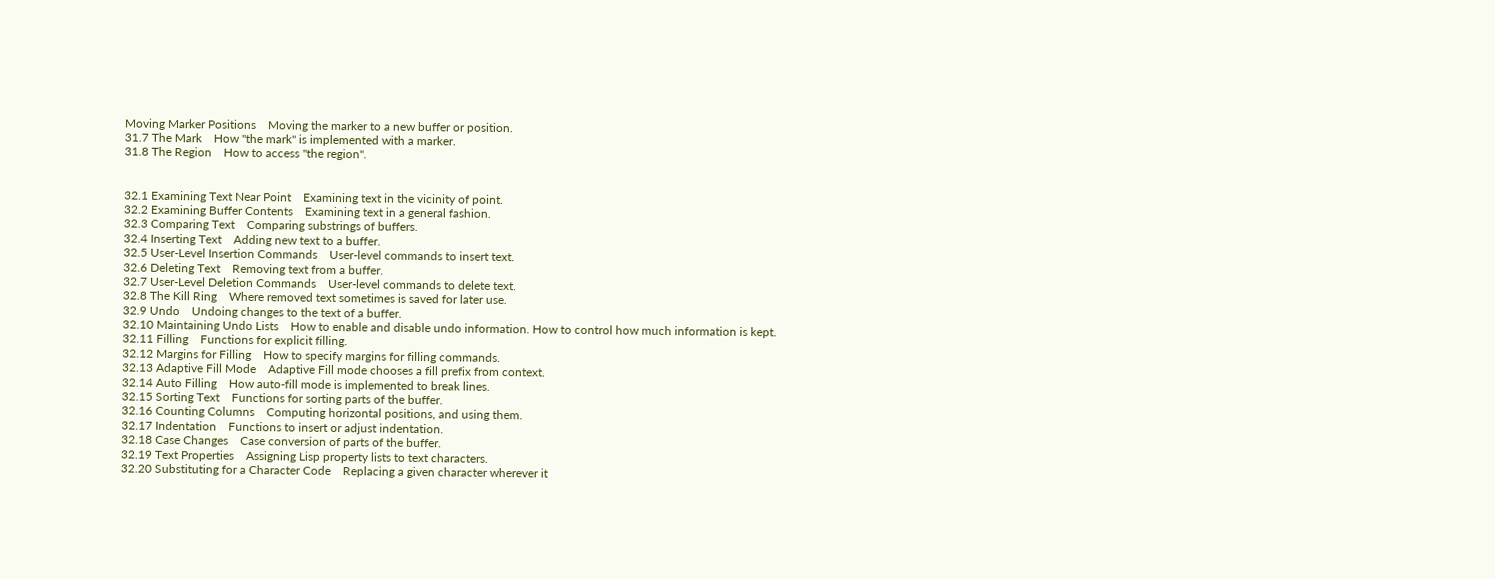Moving Marker Positions    Moving the marker to a new buffer or position.
31.7 The Mark    How "the mark" is implemented with a marker.
31.8 The Region    How to access "the region".


32.1 Examining Text Near Point    Examining text in the vicinity of point.
32.2 Examining Buffer Contents    Examining text in a general fashion.
32.3 Comparing Text    Comparing substrings of buffers.
32.4 Inserting Text    Adding new text to a buffer.
32.5 User-Level Insertion Commands    User-level commands to insert text.
32.6 Deleting Text    Removing text from a buffer.
32.7 User-Level Deletion Commands    User-level commands to delete text.
32.8 The Kill Ring    Where removed text sometimes is saved for later use.
32.9 Undo    Undoing changes to the text of a buffer.
32.10 Maintaining Undo Lists    How to enable and disable undo information. How to control how much information is kept.
32.11 Filling    Functions for explicit filling.
32.12 Margins for Filling    How to specify margins for filling commands.
32.13 Adaptive Fill Mode    Adaptive Fill mode chooses a fill prefix from context.
32.14 Auto Filling    How auto-fill mode is implemented to break lines.
32.15 Sorting Text    Functions for sorting parts of the buffer.
32.16 Counting Columns    Computing horizontal positions, and using them.
32.17 Indentation    Functions to insert or adjust indentation.
32.18 Case Changes    Case conversion of parts of the buffer.
32.19 Text Properties    Assigning Lisp property lists to text characters.
32.20 Substituting for a Character Code    Replacing a given character wherever it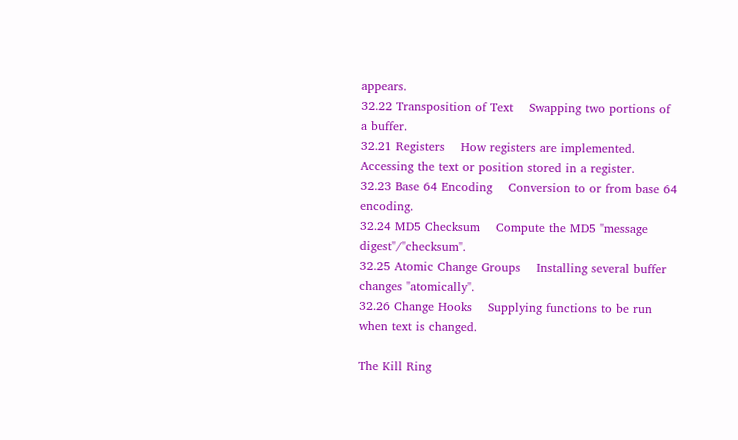appears.
32.22 Transposition of Text    Swapping two portions of a buffer.
32.21 Registers    How registers are implemented. Accessing the text or position stored in a register.
32.23 Base 64 Encoding    Conversion to or from base 64 encoding.
32.24 MD5 Checksum    Compute the MD5 "message digest"/"checksum".
32.25 Atomic Change Groups    Installing several buffer changes "atomically".
32.26 Change Hooks    Supplying functions to be run when text is changed.

The Kill Ring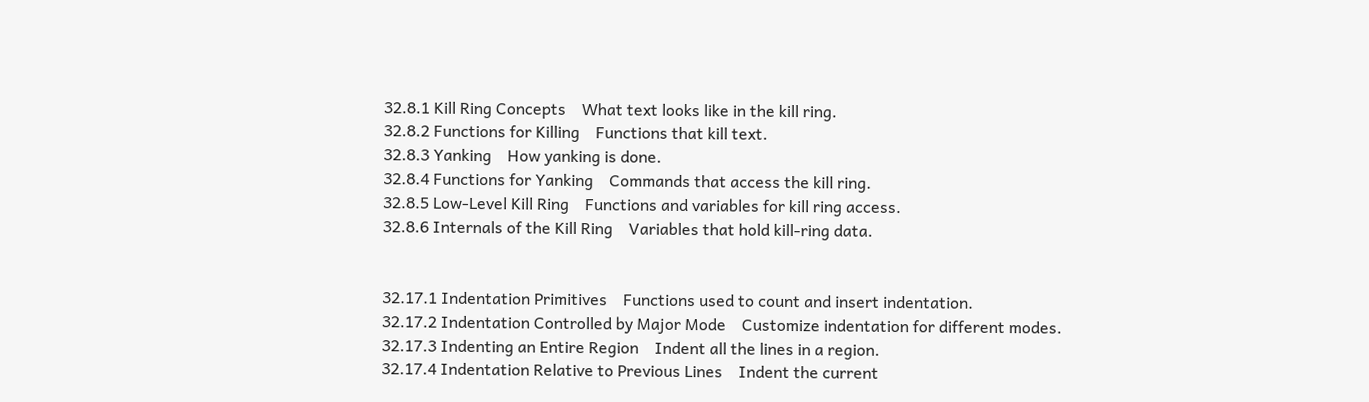32.8.1 Kill Ring Concepts    What text looks like in the kill ring.
32.8.2 Functions for Killing    Functions that kill text.
32.8.3 Yanking    How yanking is done.
32.8.4 Functions for Yanking    Commands that access the kill ring.
32.8.5 Low-Level Kill Ring    Functions and variables for kill ring access.
32.8.6 Internals of the Kill Ring    Variables that hold kill-ring data.


32.17.1 Indentation Primitives    Functions used to count and insert indentation.
32.17.2 Indentation Controlled by Major Mode    Customize indentation for different modes.
32.17.3 Indenting an Entire Region    Indent all the lines in a region.
32.17.4 Indentation Relative to Previous Lines    Indent the current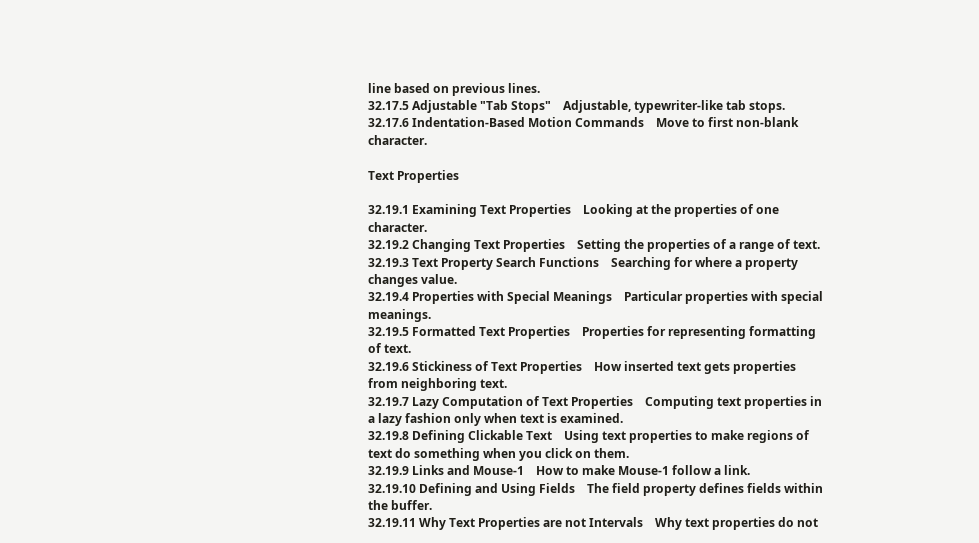line based on previous lines.
32.17.5 Adjustable "Tab Stops"    Adjustable, typewriter-like tab stops.
32.17.6 Indentation-Based Motion Commands    Move to first non-blank character.

Text Properties

32.19.1 Examining Text Properties    Looking at the properties of one character.
32.19.2 Changing Text Properties    Setting the properties of a range of text.
32.19.3 Text Property Search Functions    Searching for where a property changes value.
32.19.4 Properties with Special Meanings    Particular properties with special meanings.
32.19.5 Formatted Text Properties    Properties for representing formatting of text.
32.19.6 Stickiness of Text Properties    How inserted text gets properties from neighboring text.
32.19.7 Lazy Computation of Text Properties    Computing text properties in a lazy fashion only when text is examined.
32.19.8 Defining Clickable Text    Using text properties to make regions of text do something when you click on them.
32.19.9 Links and Mouse-1    How to make Mouse-1 follow a link.
32.19.10 Defining and Using Fields    The field property defines fields within the buffer.
32.19.11 Why Text Properties are not Intervals    Why text properties do not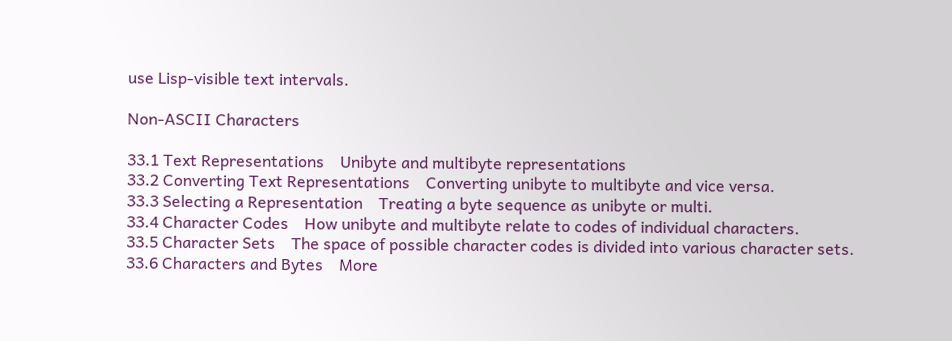use Lisp-visible text intervals.

Non-ASCII Characters

33.1 Text Representations    Unibyte and multibyte representations
33.2 Converting Text Representations    Converting unibyte to multibyte and vice versa.
33.3 Selecting a Representation    Treating a byte sequence as unibyte or multi.
33.4 Character Codes    How unibyte and multibyte relate to codes of individual characters.
33.5 Character Sets    The space of possible character codes is divided into various character sets.
33.6 Characters and Bytes    More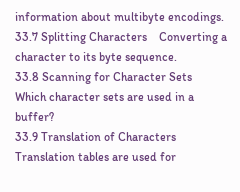information about multibyte encodings.
33.7 Splitting Characters    Converting a character to its byte sequence.
33.8 Scanning for Character Sets    Which character sets are used in a buffer?
33.9 Translation of Characters    Translation tables are used for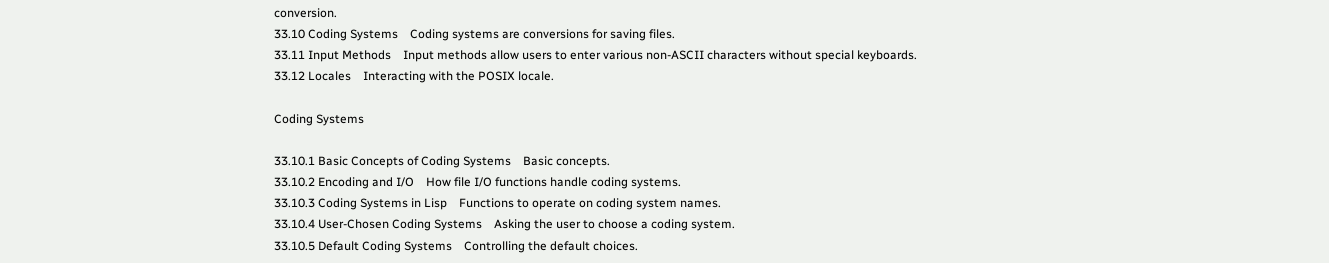conversion.
33.10 Coding Systems    Coding systems are conversions for saving files.
33.11 Input Methods    Input methods allow users to enter various non-ASCII characters without special keyboards.
33.12 Locales    Interacting with the POSIX locale.

Coding Systems

33.10.1 Basic Concepts of Coding Systems    Basic concepts.
33.10.2 Encoding and I/O    How file I/O functions handle coding systems.
33.10.3 Coding Systems in Lisp    Functions to operate on coding system names.
33.10.4 User-Chosen Coding Systems    Asking the user to choose a coding system.
33.10.5 Default Coding Systems    Controlling the default choices.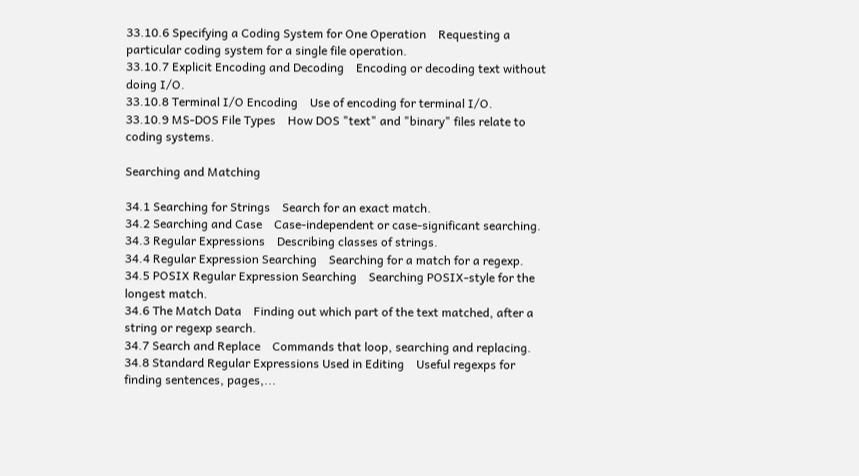33.10.6 Specifying a Coding System for One Operation    Requesting a particular coding system for a single file operation.
33.10.7 Explicit Encoding and Decoding    Encoding or decoding text without doing I/O.
33.10.8 Terminal I/O Encoding    Use of encoding for terminal I/O.
33.10.9 MS-DOS File Types    How DOS "text" and "binary" files relate to coding systems.

Searching and Matching

34.1 Searching for Strings    Search for an exact match.
34.2 Searching and Case    Case-independent or case-significant searching.
34.3 Regular Expressions    Describing classes of strings.
34.4 Regular Expression Searching    Searching for a match for a regexp.
34.5 POSIX Regular Expression Searching    Searching POSIX-style for the longest match.
34.6 The Match Data    Finding out which part of the text matched, after a string or regexp search.
34.7 Search and Replace    Commands that loop, searching and replacing.
34.8 Standard Regular Expressions Used in Editing    Useful regexps for finding sentences, pages,...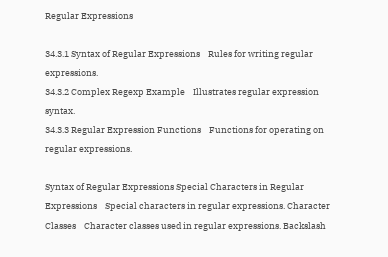Regular Expressions

34.3.1 Syntax of Regular Expressions    Rules for writing regular expressions.
34.3.2 Complex Regexp Example    Illustrates regular expression syntax.
34.3.3 Regular Expression Functions    Functions for operating on regular expressions.

Syntax of Regular Expressions Special Characters in Regular Expressions    Special characters in regular expressions. Character Classes    Character classes used in regular expressions. Backslash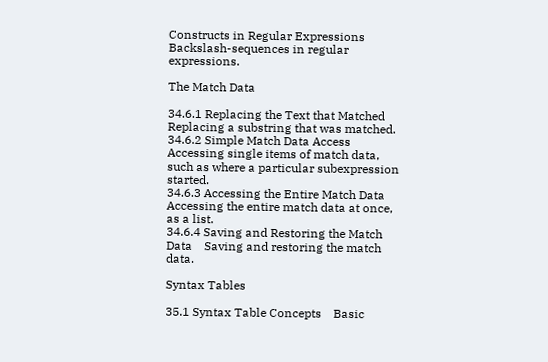Constructs in Regular Expressions    Backslash-sequences in regular expressions.

The Match Data

34.6.1 Replacing the Text that Matched    Replacing a substring that was matched.
34.6.2 Simple Match Data Access    Accessing single items of match data, such as where a particular subexpression started.
34.6.3 Accessing the Entire Match Data    Accessing the entire match data at once, as a list.
34.6.4 Saving and Restoring the Match Data    Saving and restoring the match data.

Syntax Tables

35.1 Syntax Table Concepts    Basic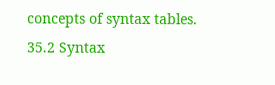concepts of syntax tables.
35.2 Syntax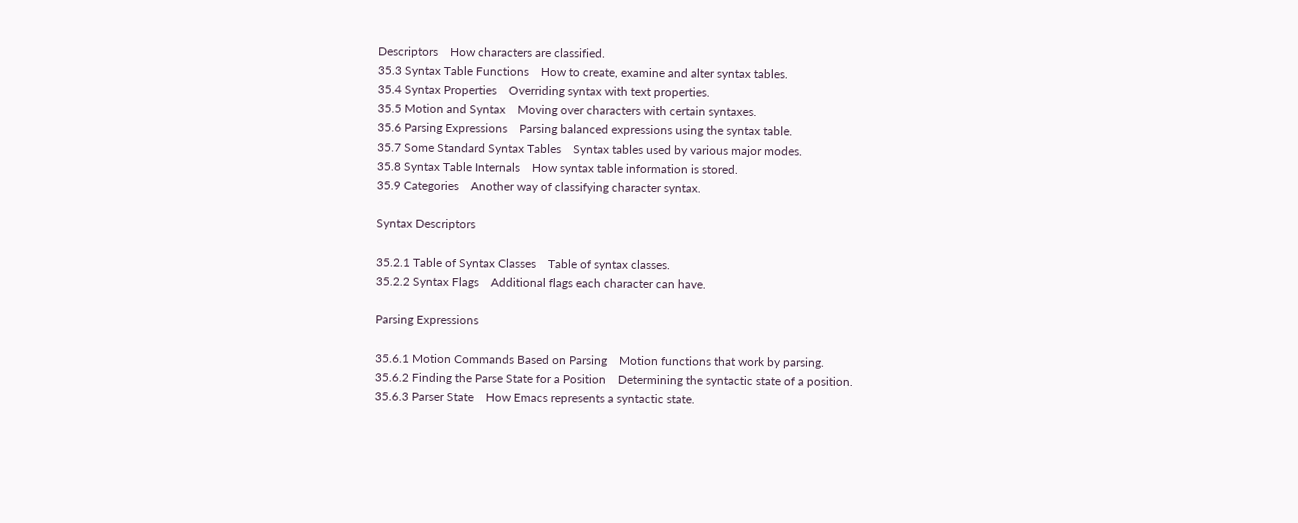Descriptors    How characters are classified.
35.3 Syntax Table Functions    How to create, examine and alter syntax tables.
35.4 Syntax Properties    Overriding syntax with text properties.
35.5 Motion and Syntax    Moving over characters with certain syntaxes.
35.6 Parsing Expressions    Parsing balanced expressions using the syntax table.
35.7 Some Standard Syntax Tables    Syntax tables used by various major modes.
35.8 Syntax Table Internals    How syntax table information is stored.
35.9 Categories    Another way of classifying character syntax.

Syntax Descriptors

35.2.1 Table of Syntax Classes    Table of syntax classes.
35.2.2 Syntax Flags    Additional flags each character can have.

Parsing Expressions

35.6.1 Motion Commands Based on Parsing    Motion functions that work by parsing.
35.6.2 Finding the Parse State for a Position    Determining the syntactic state of a position.
35.6.3 Parser State    How Emacs represents a syntactic state.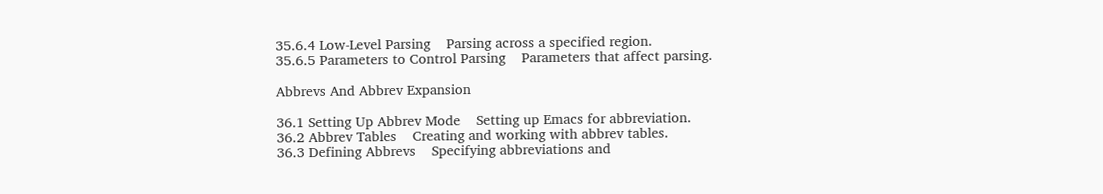35.6.4 Low-Level Parsing    Parsing across a specified region.
35.6.5 Parameters to Control Parsing    Parameters that affect parsing.

Abbrevs And Abbrev Expansion

36.1 Setting Up Abbrev Mode    Setting up Emacs for abbreviation.
36.2 Abbrev Tables    Creating and working with abbrev tables.
36.3 Defining Abbrevs    Specifying abbreviations and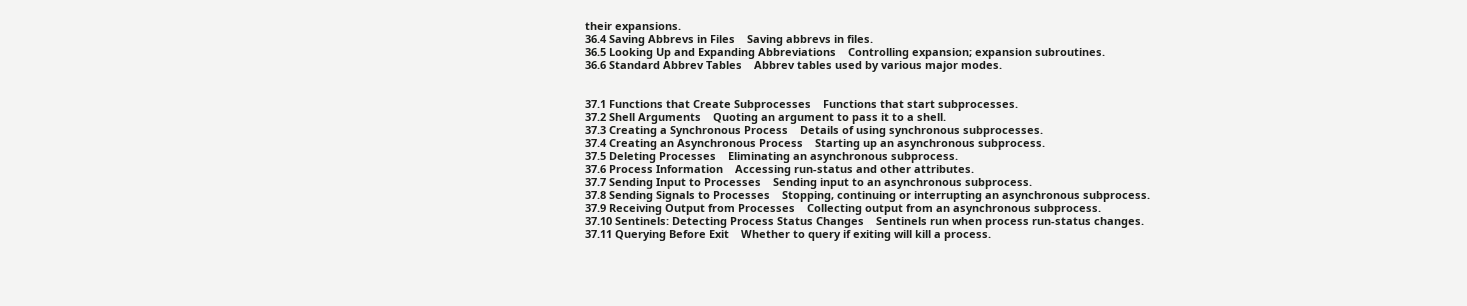their expansions.
36.4 Saving Abbrevs in Files    Saving abbrevs in files.
36.5 Looking Up and Expanding Abbreviations    Controlling expansion; expansion subroutines.
36.6 Standard Abbrev Tables    Abbrev tables used by various major modes.


37.1 Functions that Create Subprocesses    Functions that start subprocesses.
37.2 Shell Arguments    Quoting an argument to pass it to a shell.
37.3 Creating a Synchronous Process    Details of using synchronous subprocesses.
37.4 Creating an Asynchronous Process    Starting up an asynchronous subprocess.
37.5 Deleting Processes    Eliminating an asynchronous subprocess.
37.6 Process Information    Accessing run-status and other attributes.
37.7 Sending Input to Processes    Sending input to an asynchronous subprocess.
37.8 Sending Signals to Processes    Stopping, continuing or interrupting an asynchronous subprocess.
37.9 Receiving Output from Processes    Collecting output from an asynchronous subprocess.
37.10 Sentinels: Detecting Process Status Changes    Sentinels run when process run-status changes.
37.11 Querying Before Exit    Whether to query if exiting will kill a process.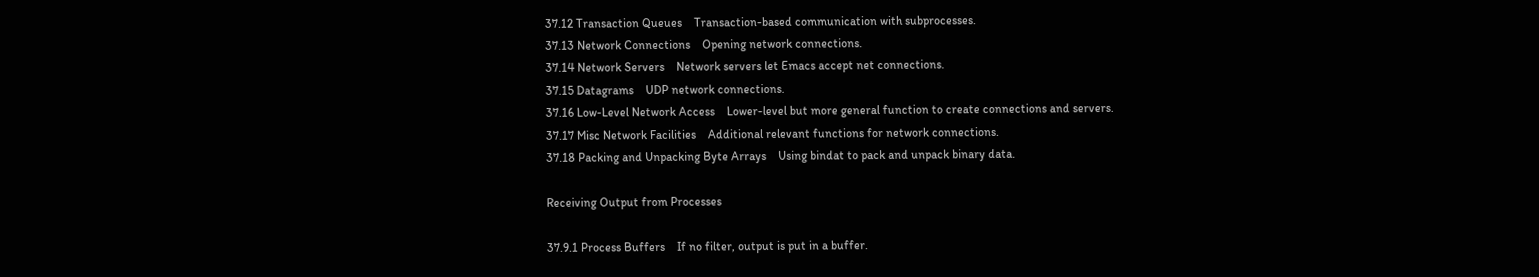37.12 Transaction Queues    Transaction-based communication with subprocesses.
37.13 Network Connections    Opening network connections.
37.14 Network Servers    Network servers let Emacs accept net connections.
37.15 Datagrams    UDP network connections.
37.16 Low-Level Network Access    Lower-level but more general function to create connections and servers.
37.17 Misc Network Facilities    Additional relevant functions for network connections.
37.18 Packing and Unpacking Byte Arrays    Using bindat to pack and unpack binary data.

Receiving Output from Processes

37.9.1 Process Buffers    If no filter, output is put in a buffer.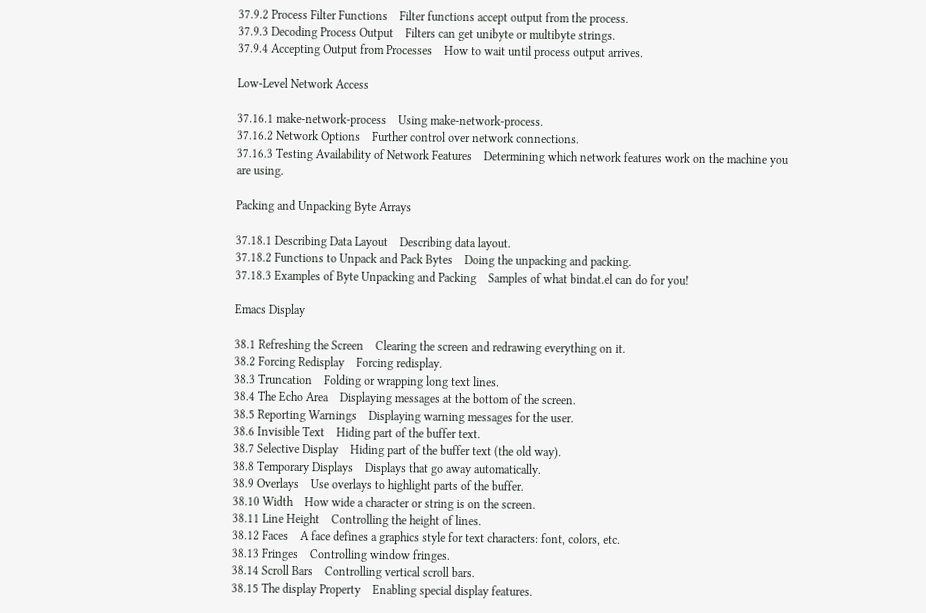37.9.2 Process Filter Functions    Filter functions accept output from the process.
37.9.3 Decoding Process Output    Filters can get unibyte or multibyte strings.
37.9.4 Accepting Output from Processes    How to wait until process output arrives.

Low-Level Network Access

37.16.1 make-network-process    Using make-network-process.
37.16.2 Network Options    Further control over network connections.
37.16.3 Testing Availability of Network Features    Determining which network features work on the machine you are using.

Packing and Unpacking Byte Arrays

37.18.1 Describing Data Layout    Describing data layout.
37.18.2 Functions to Unpack and Pack Bytes    Doing the unpacking and packing.
37.18.3 Examples of Byte Unpacking and Packing    Samples of what bindat.el can do for you!

Emacs Display

38.1 Refreshing the Screen    Clearing the screen and redrawing everything on it.
38.2 Forcing Redisplay    Forcing redisplay.
38.3 Truncation    Folding or wrapping long text lines.
38.4 The Echo Area    Displaying messages at the bottom of the screen.
38.5 Reporting Warnings    Displaying warning messages for the user.
38.6 Invisible Text    Hiding part of the buffer text.
38.7 Selective Display    Hiding part of the buffer text (the old way).
38.8 Temporary Displays    Displays that go away automatically.
38.9 Overlays    Use overlays to highlight parts of the buffer.
38.10 Width    How wide a character or string is on the screen.
38.11 Line Height    Controlling the height of lines.
38.12 Faces    A face defines a graphics style for text characters: font, colors, etc.
38.13 Fringes    Controlling window fringes.
38.14 Scroll Bars    Controlling vertical scroll bars.
38.15 The display Property    Enabling special display features.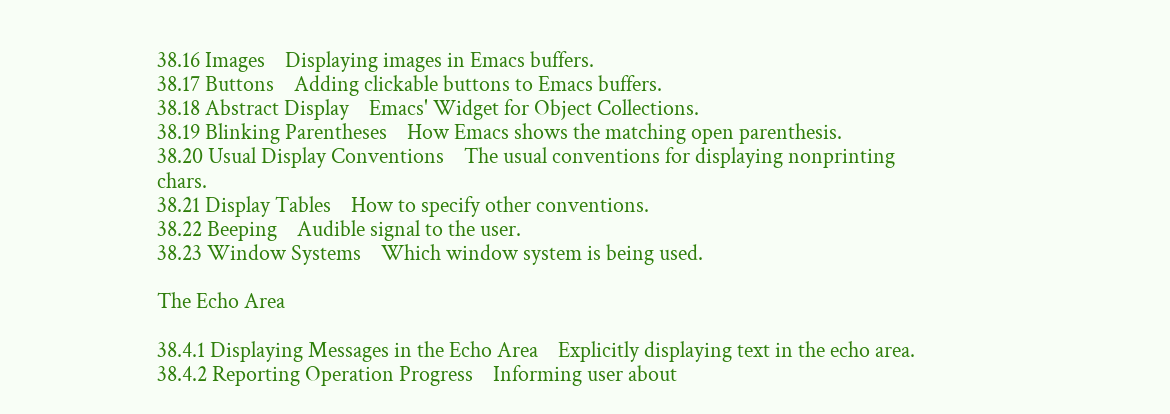38.16 Images    Displaying images in Emacs buffers.
38.17 Buttons    Adding clickable buttons to Emacs buffers.
38.18 Abstract Display    Emacs' Widget for Object Collections.
38.19 Blinking Parentheses    How Emacs shows the matching open parenthesis.
38.20 Usual Display Conventions    The usual conventions for displaying nonprinting chars.
38.21 Display Tables    How to specify other conventions.
38.22 Beeping    Audible signal to the user.
38.23 Window Systems    Which window system is being used.

The Echo Area

38.4.1 Displaying Messages in the Echo Area    Explicitly displaying text in the echo area.
38.4.2 Reporting Operation Progress    Informing user about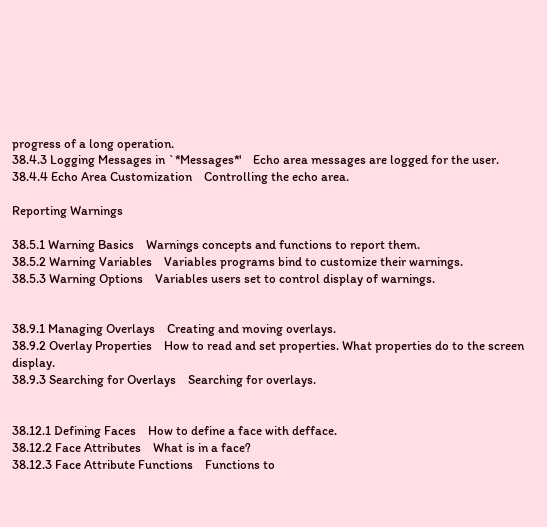progress of a long operation.
38.4.3 Logging Messages in `*Messages*'    Echo area messages are logged for the user.
38.4.4 Echo Area Customization    Controlling the echo area.

Reporting Warnings

38.5.1 Warning Basics    Warnings concepts and functions to report them.
38.5.2 Warning Variables    Variables programs bind to customize their warnings.
38.5.3 Warning Options    Variables users set to control display of warnings.


38.9.1 Managing Overlays    Creating and moving overlays.
38.9.2 Overlay Properties    How to read and set properties. What properties do to the screen display.
38.9.3 Searching for Overlays    Searching for overlays.


38.12.1 Defining Faces    How to define a face with defface.
38.12.2 Face Attributes    What is in a face?
38.12.3 Face Attribute Functions    Functions to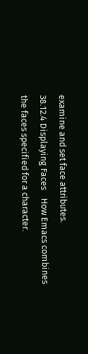examine and set face attributes.
38.12.4 Displaying Faces    How Emacs combines the faces specified for a character.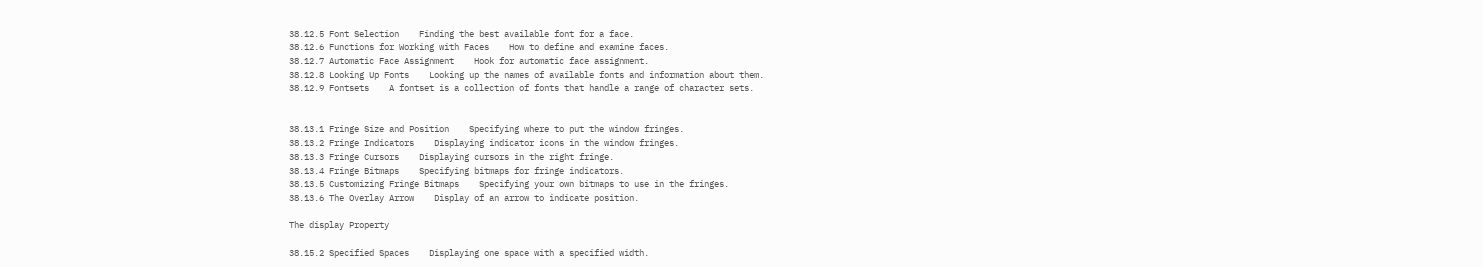38.12.5 Font Selection    Finding the best available font for a face.
38.12.6 Functions for Working with Faces    How to define and examine faces.
38.12.7 Automatic Face Assignment    Hook for automatic face assignment.
38.12.8 Looking Up Fonts    Looking up the names of available fonts and information about them.
38.12.9 Fontsets    A fontset is a collection of fonts that handle a range of character sets.


38.13.1 Fringe Size and Position    Specifying where to put the window fringes.
38.13.2 Fringe Indicators    Displaying indicator icons in the window fringes.
38.13.3 Fringe Cursors    Displaying cursors in the right fringe.
38.13.4 Fringe Bitmaps    Specifying bitmaps for fringe indicators.
38.13.5 Customizing Fringe Bitmaps    Specifying your own bitmaps to use in the fringes.
38.13.6 The Overlay Arrow    Display of an arrow to indicate position.

The display Property

38.15.2 Specified Spaces    Displaying one space with a specified width.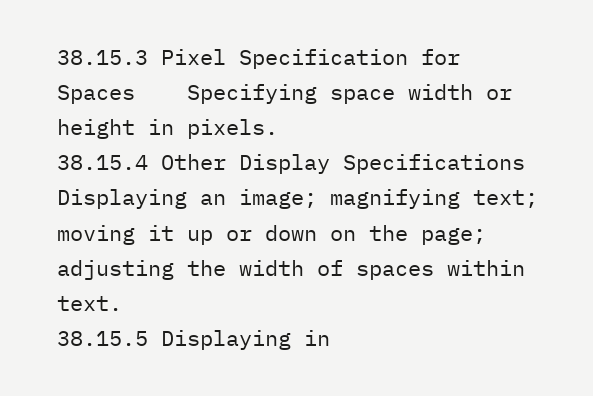38.15.3 Pixel Specification for Spaces    Specifying space width or height in pixels.
38.15.4 Other Display Specifications    Displaying an image; magnifying text; moving it up or down on the page; adjusting the width of spaces within text.
38.15.5 Displaying in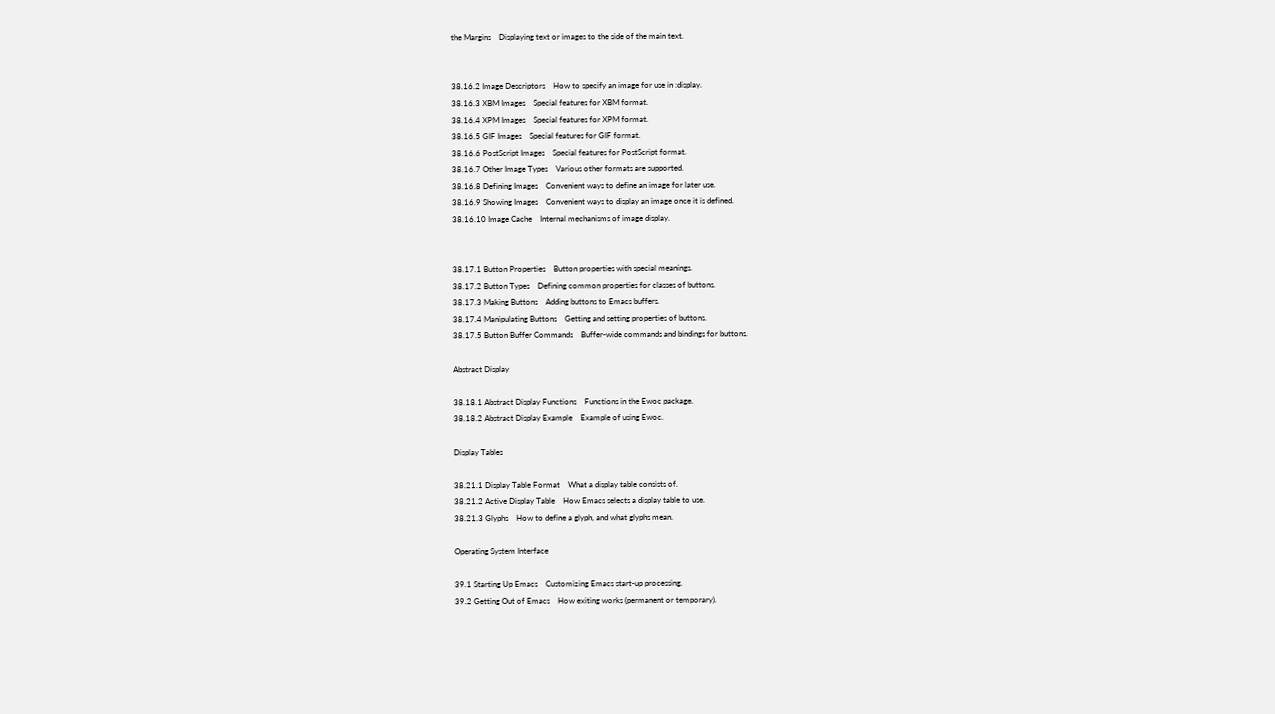the Margins    Displaying text or images to the side of the main text.


38.16.2 Image Descriptors    How to specify an image for use in :display.
38.16.3 XBM Images    Special features for XBM format.
38.16.4 XPM Images    Special features for XPM format.
38.16.5 GIF Images    Special features for GIF format.
38.16.6 PostScript Images    Special features for PostScript format.
38.16.7 Other Image Types    Various other formats are supported.
38.16.8 Defining Images    Convenient ways to define an image for later use.
38.16.9 Showing Images    Convenient ways to display an image once it is defined.
38.16.10 Image Cache    Internal mechanisms of image display.


38.17.1 Button Properties    Button properties with special meanings.
38.17.2 Button Types    Defining common properties for classes of buttons.
38.17.3 Making Buttons    Adding buttons to Emacs buffers.
38.17.4 Manipulating Buttons    Getting and setting properties of buttons.
38.17.5 Button Buffer Commands    Buffer-wide commands and bindings for buttons.

Abstract Display

38.18.1 Abstract Display Functions    Functions in the Ewoc package.
38.18.2 Abstract Display Example    Example of using Ewoc.

Display Tables

38.21.1 Display Table Format    What a display table consists of.
38.21.2 Active Display Table    How Emacs selects a display table to use.
38.21.3 Glyphs    How to define a glyph, and what glyphs mean.

Operating System Interface

39.1 Starting Up Emacs    Customizing Emacs start-up processing.
39.2 Getting Out of Emacs    How exiting works (permanent or temporary).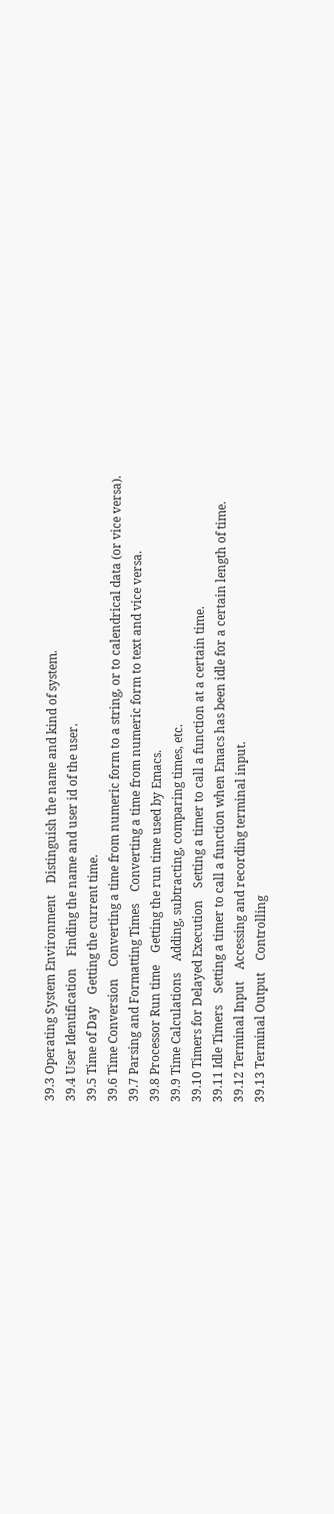39.3 Operating System Environment    Distinguish the name and kind of system.
39.4 User Identification    Finding the name and user id of the user.
39.5 Time of Day    Getting the current time.
39.6 Time Conversion    Converting a time from numeric form to a string, or to calendrical data (or vice versa).
39.7 Parsing and Formatting Times    Converting a time from numeric form to text and vice versa.
39.8 Processor Run time    Getting the run time used by Emacs.
39.9 Time Calculations    Adding, subtracting, comparing times, etc.
39.10 Timers for Delayed Execution    Setting a timer to call a function at a certain time.
39.11 Idle Timers    Setting a timer to call a function when Emacs has been idle for a certain length of time.
39.12 Terminal Input    Accessing and recording terminal input.
39.13 Terminal Output    Controlling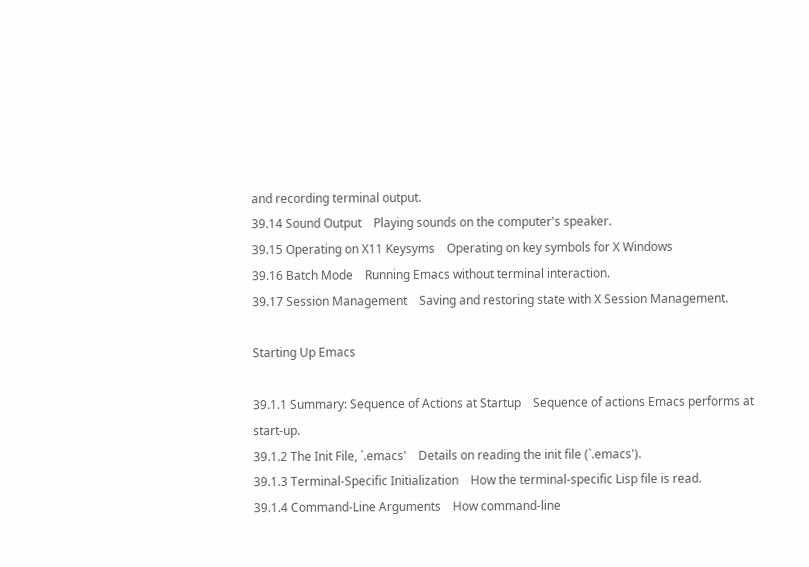and recording terminal output.
39.14 Sound Output    Playing sounds on the computer's speaker.
39.15 Operating on X11 Keysyms    Operating on key symbols for X Windows
39.16 Batch Mode    Running Emacs without terminal interaction.
39.17 Session Management    Saving and restoring state with X Session Management.

Starting Up Emacs

39.1.1 Summary: Sequence of Actions at Startup    Sequence of actions Emacs performs at start-up.
39.1.2 The Init File, `.emacs'    Details on reading the init file (`.emacs').
39.1.3 Terminal-Specific Initialization    How the terminal-specific Lisp file is read.
39.1.4 Command-Line Arguments    How command-line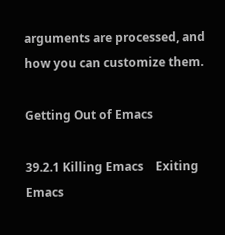arguments are processed, and how you can customize them.

Getting Out of Emacs

39.2.1 Killing Emacs    Exiting Emacs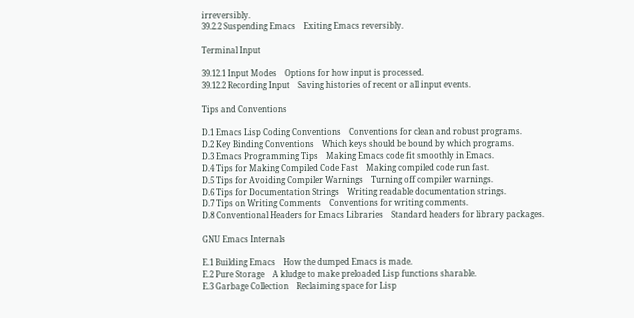irreversibly.
39.2.2 Suspending Emacs    Exiting Emacs reversibly.

Terminal Input

39.12.1 Input Modes    Options for how input is processed.
39.12.2 Recording Input    Saving histories of recent or all input events.

Tips and Conventions

D.1 Emacs Lisp Coding Conventions    Conventions for clean and robust programs.
D.2 Key Binding Conventions    Which keys should be bound by which programs.
D.3 Emacs Programming Tips    Making Emacs code fit smoothly in Emacs.
D.4 Tips for Making Compiled Code Fast    Making compiled code run fast.
D.5 Tips for Avoiding Compiler Warnings    Turning off compiler warnings.
D.6 Tips for Documentation Strings    Writing readable documentation strings.
D.7 Tips on Writing Comments    Conventions for writing comments.
D.8 Conventional Headers for Emacs Libraries    Standard headers for library packages.

GNU Emacs Internals

E.1 Building Emacs    How the dumped Emacs is made.
E.2 Pure Storage    A kludge to make preloaded Lisp functions sharable.
E.3 Garbage Collection    Reclaiming space for Lisp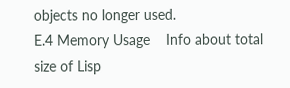objects no longer used.
E.4 Memory Usage    Info about total size of Lisp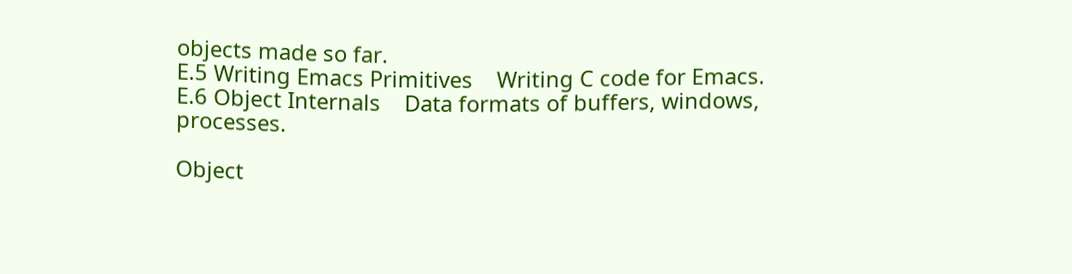objects made so far.
E.5 Writing Emacs Primitives    Writing C code for Emacs.
E.6 Object Internals    Data formats of buffers, windows, processes.

Object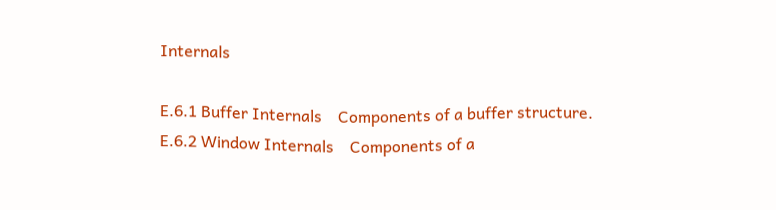Internals

E.6.1 Buffer Internals    Components of a buffer structure.
E.6.2 Window Internals    Components of a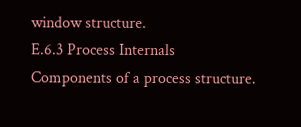window structure.
E.6.3 Process Internals    Components of a process structure.